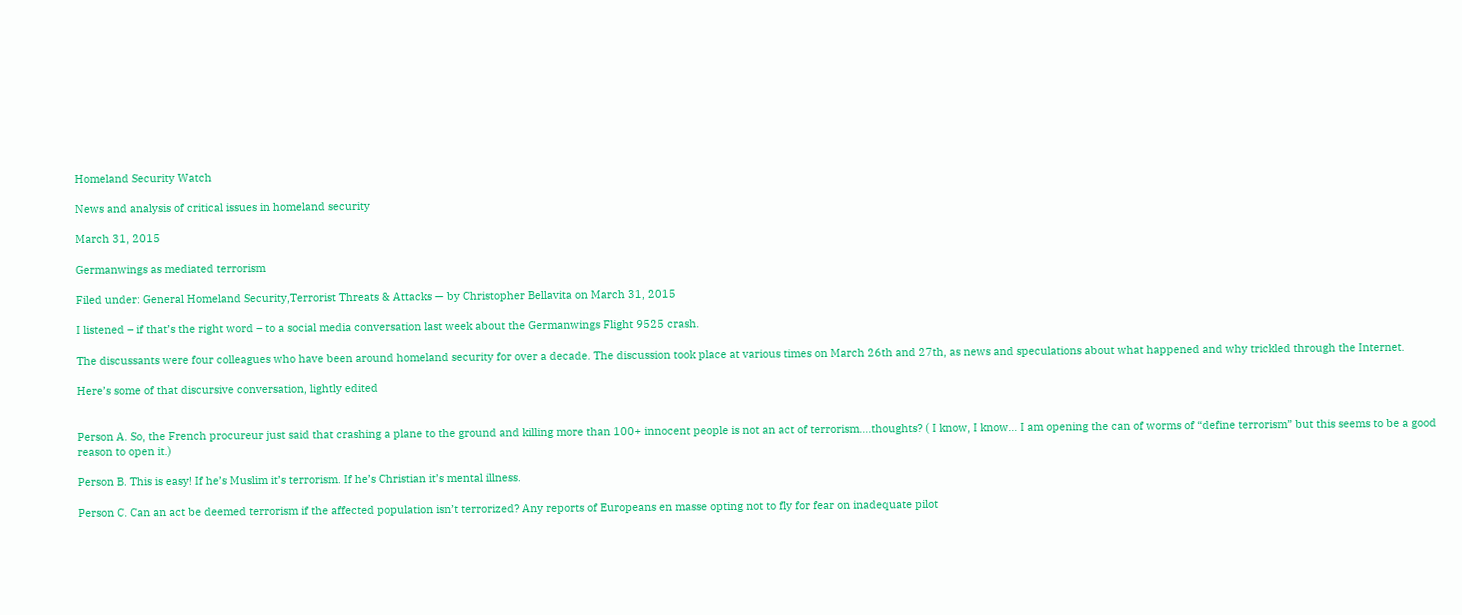Homeland Security Watch

News and analysis of critical issues in homeland security

March 31, 2015

Germanwings as mediated terrorism

Filed under: General Homeland Security,Terrorist Threats & Attacks — by Christopher Bellavita on March 31, 2015

I listened – if that’s the right word – to a social media conversation last week about the Germanwings Flight 9525 crash.

The discussants were four colleagues who have been around homeland security for over a decade. The discussion took place at various times on March 26th and 27th, as news and speculations about what happened and why trickled through the Internet.

Here’s some of that discursive conversation, lightly edited


Person A. So, the French procureur just said that crashing a plane to the ground and killing more than 100+ innocent people is not an act of terrorism….thoughts? ( I know, I know… I am opening the can of worms of “define terrorism” but this seems to be a good reason to open it.)

Person B. This is easy! If he’s Muslim it’s terrorism. If he’s Christian it’s mental illness.

Person C. Can an act be deemed terrorism if the affected population isn’t terrorized? Any reports of Europeans en masse opting not to fly for fear on inadequate pilot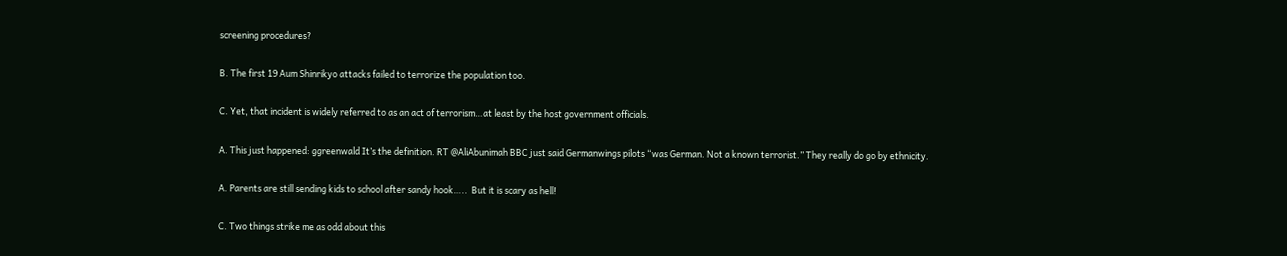screening procedures?

B. The first 19 Aum Shinrikyo attacks failed to terrorize the population too.

C. Yet, that incident is widely referred to as an act of terrorism…at least by the host government officials.

A. This just happened: ggreenwald It’s the definition. RT @AliAbunimah BBC just said Germanwings pilots “was German. Not a known terrorist.” They really do go by ethnicity.

A. Parents are still sending kids to school after sandy hook…..  But it is scary as hell!

C. Two things strike me as odd about this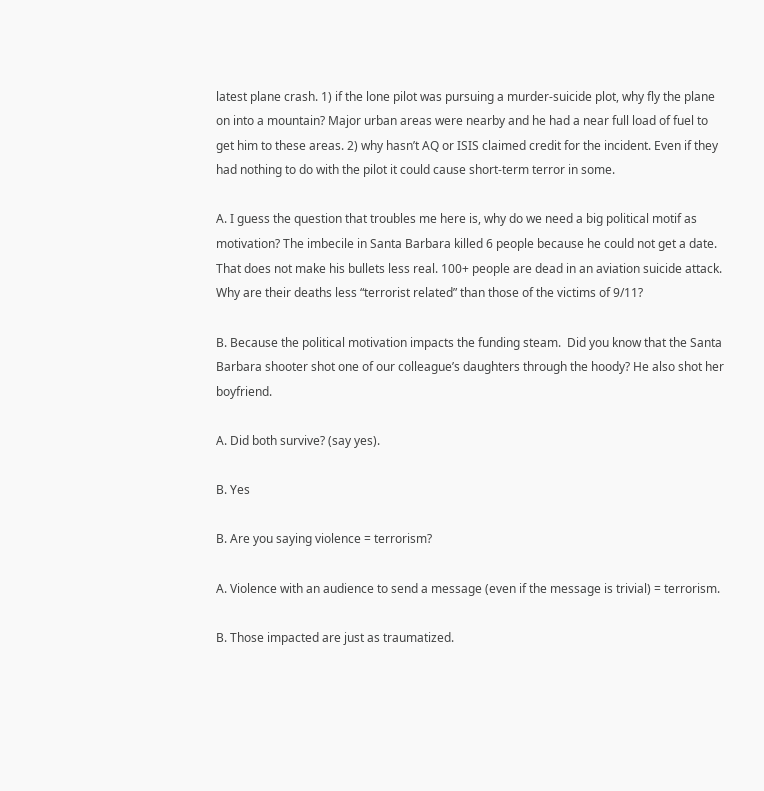latest plane crash. 1) if the lone pilot was pursuing a murder-suicide plot, why fly the plane on into a mountain? Major urban areas were nearby and he had a near full load of fuel to get him to these areas. 2) why hasn’t AQ or ISIS claimed credit for the incident. Even if they had nothing to do with the pilot it could cause short-term terror in some.

A. I guess the question that troubles me here is, why do we need a big political motif as motivation? The imbecile in Santa Barbara killed 6 people because he could not get a date. That does not make his bullets less real. 100+ people are dead in an aviation suicide attack. Why are their deaths less “terrorist related” than those of the victims of 9/11?

B. Because the political motivation impacts the funding steam.  Did you know that the Santa Barbara shooter shot one of our colleague’s daughters through the hoody? He also shot her boyfriend.

A. Did both survive? (say yes).

B. Yes

B. Are you saying violence = terrorism?

A. Violence with an audience to send a message (even if the message is trivial) = terrorism.

B. Those impacted are just as traumatized.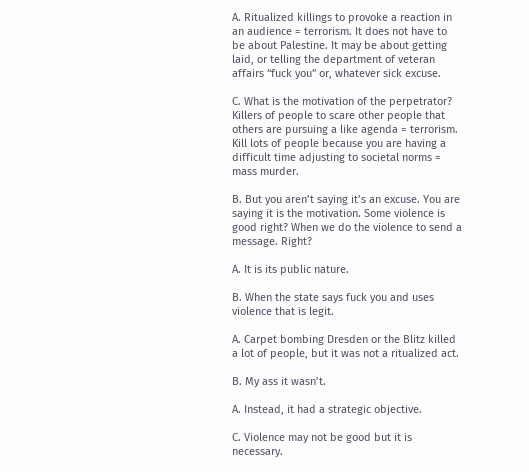A. Ritualized killings to provoke a reaction in an audience = terrorism. It does not have to be about Palestine. It may be about getting laid, or telling the department of veteran affairs “fuck you” or, whatever sick excuse.

C. What is the motivation of the perpetrator? Killers of people to scare other people that others are pursuing a like agenda = terrorism. Kill lots of people because you are having a difficult time adjusting to societal norms = mass murder.

B. But you aren’t saying it’s an excuse. You are saying it is the motivation. Some violence is good right? When we do the violence to send a message. Right?

A. It is its public nature.

B. When the state says fuck you and uses violence that is legit.

A. Carpet bombing Dresden or the Blitz killed a lot of people, but it was not a ritualized act.

B. My ass it wasn’t.

A. Instead, it had a strategic objective.

C. Violence may not be good but it is necessary.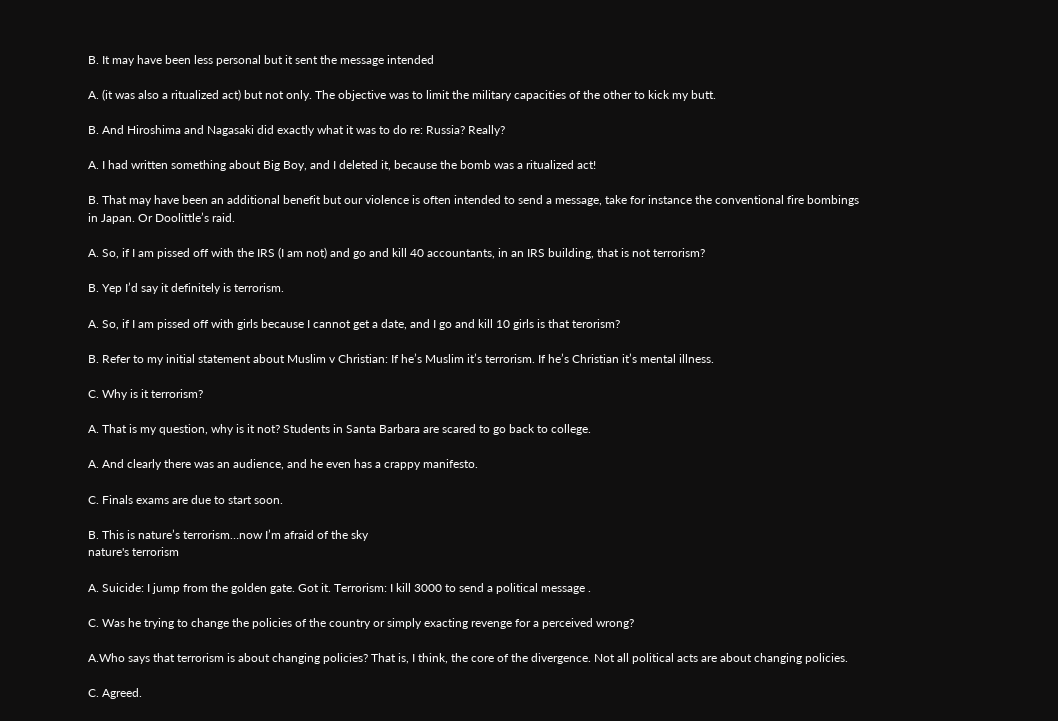B. It may have been less personal but it sent the message intended

A. (it was also a ritualized act) but not only. The objective was to limit the military capacities of the other to kick my butt.

B. And Hiroshima and Nagasaki did exactly what it was to do re: Russia? Really?

A. I had written something about Big Boy, and I deleted it, because the bomb was a ritualized act!

B. That may have been an additional benefit but our violence is often intended to send a message, take for instance the conventional fire bombings in Japan. Or Doolittle’s raid.

A. So, if I am pissed off with the IRS (I am not) and go and kill 40 accountants, in an IRS building, that is not terrorism?

B. Yep I’d say it definitely is terrorism.

A. So, if I am pissed off with girls because I cannot get a date, and I go and kill 10 girls is that terorism?

B. Refer to my initial statement about Muslim v Christian: If he’s Muslim it’s terrorism. If he’s Christian it’s mental illness.

C. Why is it terrorism?

A. That is my question, why is it not? Students in Santa Barbara are scared to go back to college.

A. And clearly there was an audience, and he even has a crappy manifesto.

C. Finals exams are due to start soon.

B. This is nature’s terrorism…now I’m afraid of the sky
nature's terrorism

A. Suicide: I jump from the golden gate. Got it. Terrorism: I kill 3000 to send a political message .

C. Was he trying to change the policies of the country or simply exacting revenge for a perceived wrong?

A.Who says that terrorism is about changing policies? That is, I think, the core of the divergence. Not all political acts are about changing policies.

C. Agreed.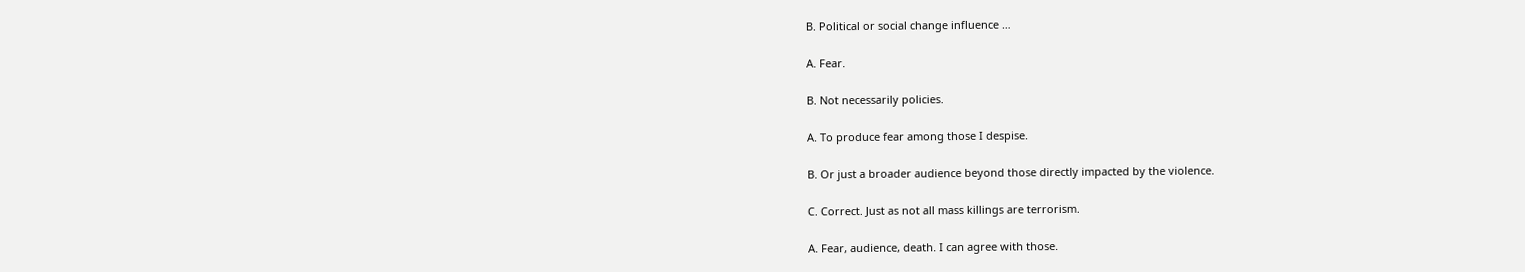B. Political or social change influence …

A. Fear.

B. Not necessarily policies.

A. To produce fear among those I despise.

B. Or just a broader audience beyond those directly impacted by the violence.

C. Correct. Just as not all mass killings are terrorism.

A. Fear, audience, death. I can agree with those.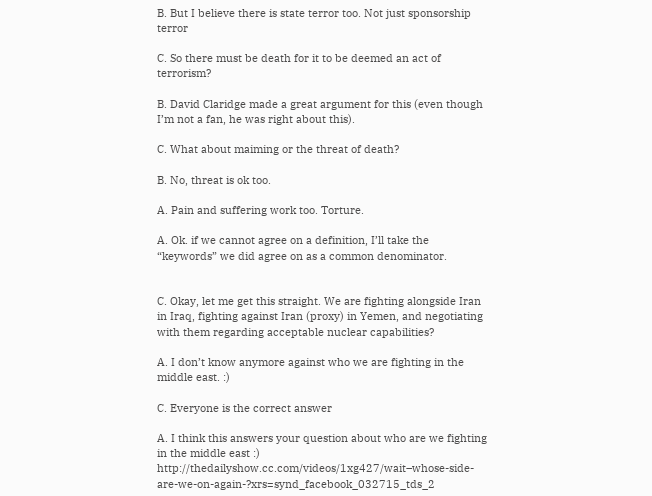B. But I believe there is state terror too. Not just sponsorship terror

C. So there must be death for it to be deemed an act of terrorism?

B. David Claridge made a great argument for this (even though I’m not a fan, he was right about this).

C. What about maiming or the threat of death?

B. No, threat is ok too.

A. Pain and suffering work too. Torture.

A. Ok. if we cannot agree on a definition, I’ll take the “keywords” we did agree on as a common denominator.


C. Okay, let me get this straight. We are fighting alongside Iran in Iraq, fighting against Iran (proxy) in Yemen, and negotiating with them regarding acceptable nuclear capabilities?

A. I don’t know anymore against who we are fighting in the middle east. :)

C. Everyone is the correct answer

A. I think this answers your question about who are we fighting in the middle east :) http://thedailyshow.cc.com/videos/1xg427/wait–whose-side-are-we-on-again-?xrs=synd_facebook_032715_tds_2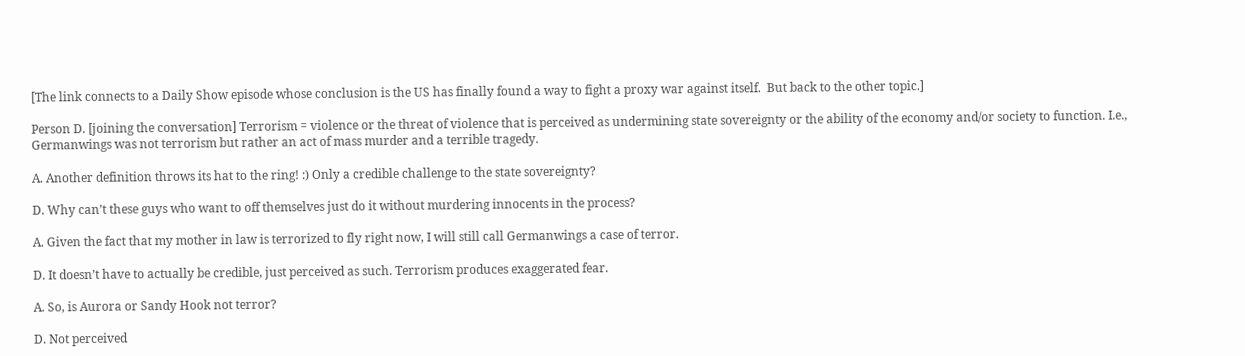[The link connects to a Daily Show episode whose conclusion is the US has finally found a way to fight a proxy war against itself.  But back to the other topic.]

Person D. [joining the conversation] Terrorism = violence or the threat of violence that is perceived as undermining state sovereignty or the ability of the economy and/or society to function. I.e., Germanwings was not terrorism but rather an act of mass murder and a terrible tragedy.

A. Another definition throws its hat to the ring! :) Only a credible challenge to the state sovereignty?

D. Why can’t these guys who want to off themselves just do it without murdering innocents in the process?

A. Given the fact that my mother in law is terrorized to fly right now, I will still call Germanwings a case of terror.

D. It doesn’t have to actually be credible, just perceived as such. Terrorism produces exaggerated fear.

A. So, is Aurora or Sandy Hook not terror?

D. Not perceived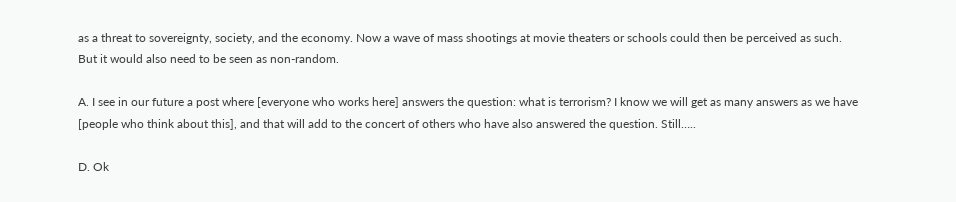as a threat to sovereignty, society, and the economy. Now a wave of mass shootings at movie theaters or schools could then be perceived as such. But it would also need to be seen as non-random.

A. I see in our future a post where [everyone who works here] answers the question: what is terrorism? I know we will get as many answers as we have [people who think about this], and that will add to the concert of others who have also answered the question. Still…..

D. Ok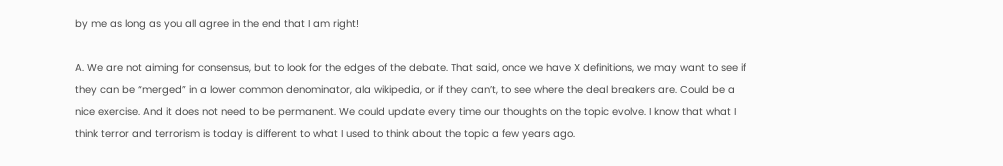by me as long as you all agree in the end that I am right!

A. We are not aiming for consensus, but to look for the edges of the debate. That said, once we have X definitions, we may want to see if they can be “merged” in a lower common denominator, ala wikipedia, or if they can’t, to see where the deal breakers are. Could be a nice exercise. And it does not need to be permanent. We could update every time our thoughts on the topic evolve. I know that what I think terror and terrorism is today is different to what I used to think about the topic a few years ago.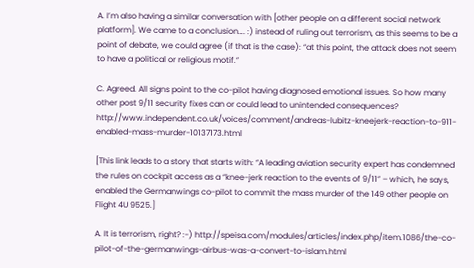A. I’m also having a similar conversation with [other people on a different social network platform]. We came to a conclusion…. :) instead of ruling out terrorism, as this seems to be a point of debate, we could agree (if that is the case): “at this point, the attack does not seem to have a political or religious motif.”

C. Agreed. All signs point to the co-pilot having diagnosed emotional issues. So how many other post 9/11 security fixes can or could lead to unintended consequences? http://www.independent.co.uk/voices/comment/andreas-lubitz-kneejerk-reaction-to-911-enabled-mass-murder-10137173.html

[This link leads to a story that starts with: “A leading aviation security expert has condemned the rules on cockpit access as a “knee-jerk reaction to the events of 9/11” – which, he says, enabled the Germanwings co-pilot to commit the mass murder of the 149 other people on Flight 4U 9525.]

A. It is terrorism, right? :-) http://speisa.com/modules/articles/index.php/item.1086/the-co-pilot-of-the-germanwings-airbus-was-a-convert-to-islam.html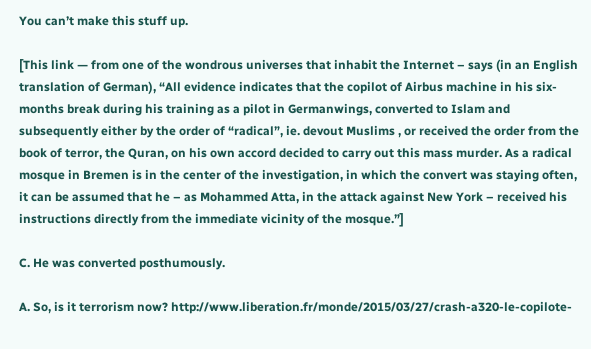You can’t make this stuff up.

[This link — from one of the wondrous universes that inhabit the Internet – says (in an English translation of German), “All evidence indicates that the copilot of Airbus machine in his six-months break during his training as a pilot in Germanwings, converted to Islam and subsequently either by the order of “radical”, ie. devout Muslims , or received the order from the book of terror, the Quran, on his own accord decided to carry out this mass murder. As a radical mosque in Bremen is in the center of the investigation, in which the convert was staying often, it can be assumed that he – as Mohammed Atta, in the attack against New York – received his instructions directly from the immediate vicinity of the mosque.”]

C. He was converted posthumously.

A. So, is it terrorism now? http://www.liberation.fr/monde/2015/03/27/crash-a320-le-copilote-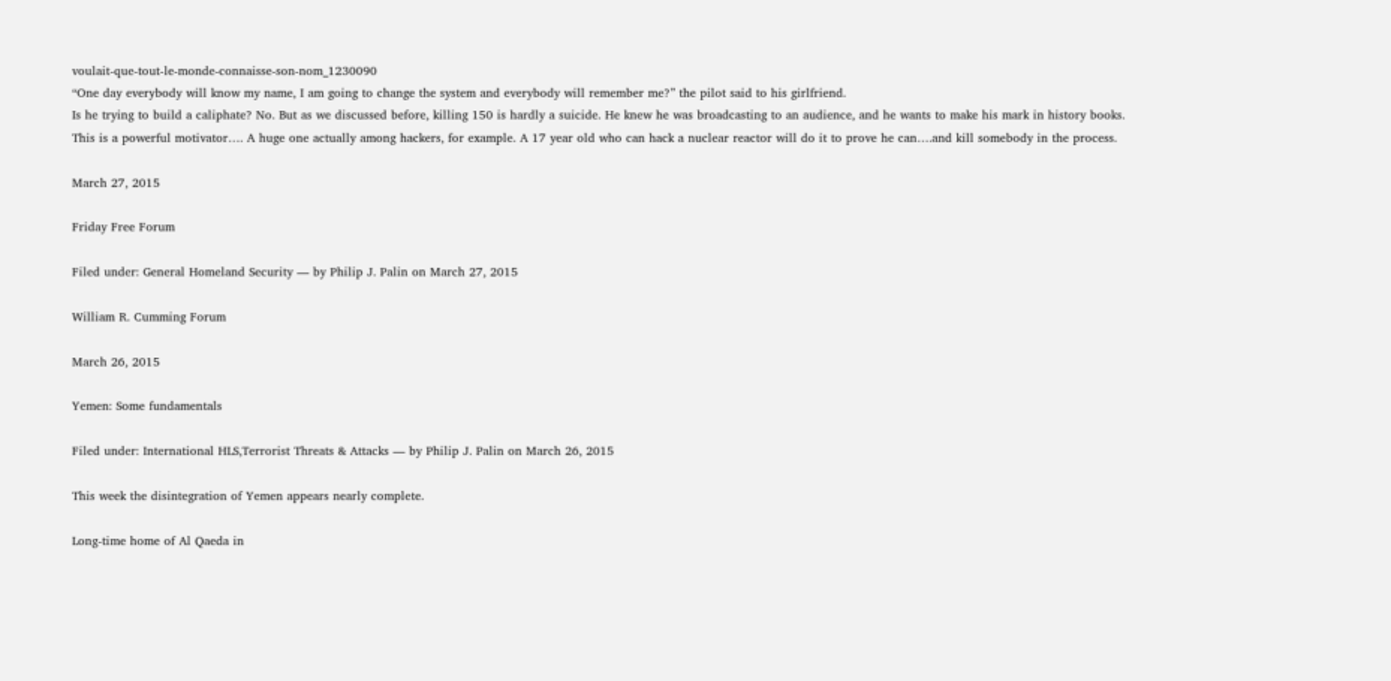voulait-que-tout-le-monde-connaisse-son-nom_1230090
“One day everybody will know my name, I am going to change the system and everybody will remember me?” the pilot said to his girlfriend.
Is he trying to build a caliphate? No. But as we discussed before, killing 150 is hardly a suicide. He knew he was broadcasting to an audience, and he wants to make his mark in history books.
This is a powerful motivator…. A huge one actually among hackers, for example. A 17 year old who can hack a nuclear reactor will do it to prove he can….and kill somebody in the process.

March 27, 2015

Friday Free Forum

Filed under: General Homeland Security — by Philip J. Palin on March 27, 2015

William R. Cumming Forum

March 26, 2015

Yemen: Some fundamentals

Filed under: International HLS,Terrorist Threats & Attacks — by Philip J. Palin on March 26, 2015

This week the disintegration of Yemen appears nearly complete.

Long-time home of Al Qaeda in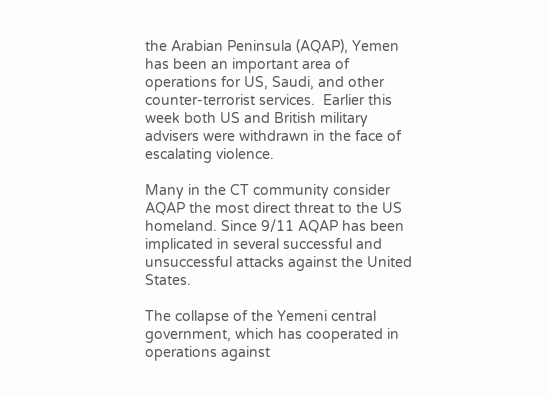the Arabian Peninsula (AQAP), Yemen has been an important area of operations for US, Saudi, and other counter-terrorist services.  Earlier this week both US and British military advisers were withdrawn in the face of escalating violence.

Many in the CT community consider AQAP the most direct threat to the US homeland. Since 9/11 AQAP has been implicated in several successful and unsuccessful attacks against the United States.

The collapse of the Yemeni central government, which has cooperated in operations against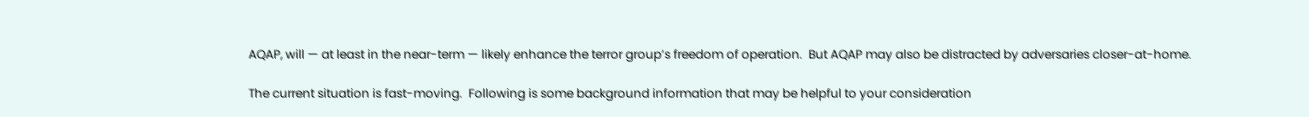AQAP, will — at least in the near-term — likely enhance the terror group’s freedom of operation.  But AQAP may also be distracted by adversaries closer-at-home.

The current situation is fast-moving.  Following is some background information that may be helpful to your consideration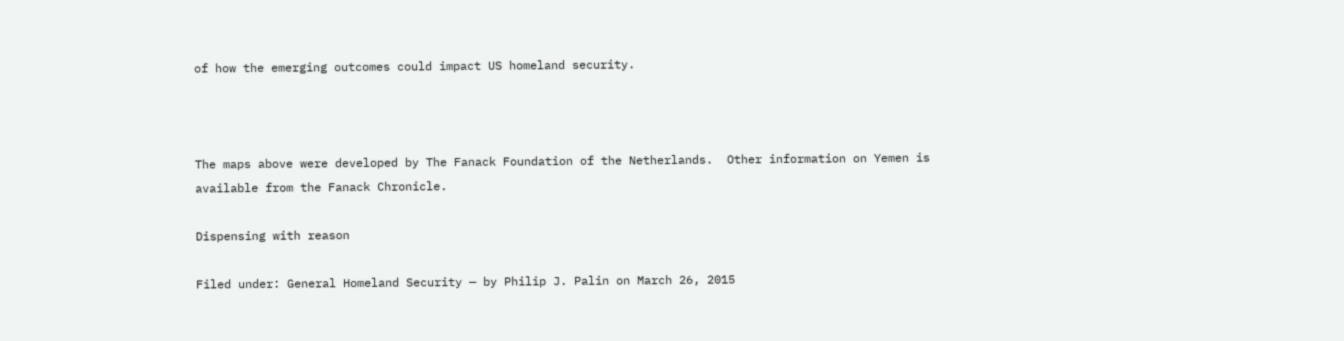of how the emerging outcomes could impact US homeland security.



The maps above were developed by The Fanack Foundation of the Netherlands.  Other information on Yemen is available from the Fanack Chronicle.

Dispensing with reason

Filed under: General Homeland Security — by Philip J. Palin on March 26, 2015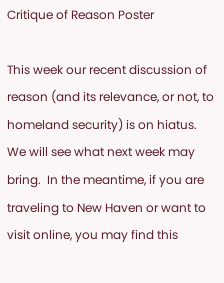Critique of Reason Poster

This week our recent discussion of reason (and its relevance, or not, to homeland security) is on hiatus.  We will see what next week may bring.  In the meantime, if you are traveling to New Haven or want to visit online, you may find this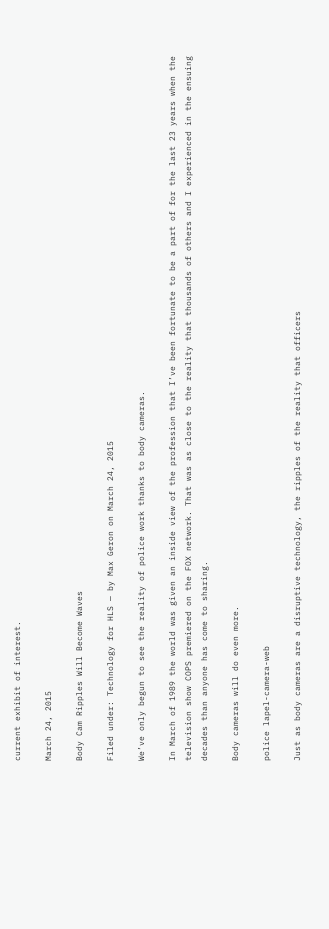current exhibit of interest.

March 24, 2015

Body Cam Ripples Will Become Waves

Filed under: Technology for HLS — by Max Geron on March 24, 2015

We’ve only begun to see the reality of police work thanks to body cameras.

In March of 1989 the world was given an inside view of the profession that I’ve been fortunate to be a part of for the last 23 years when the television show COPS premiered on the FOX network. That was as close to the reality that thousands of others and I experienced in the ensuing decades than anyone has come to sharing.

Body cameras will do even more.

police lapel-camera-web

Just as body cameras are a disruptive technology, the ripples of the reality that officers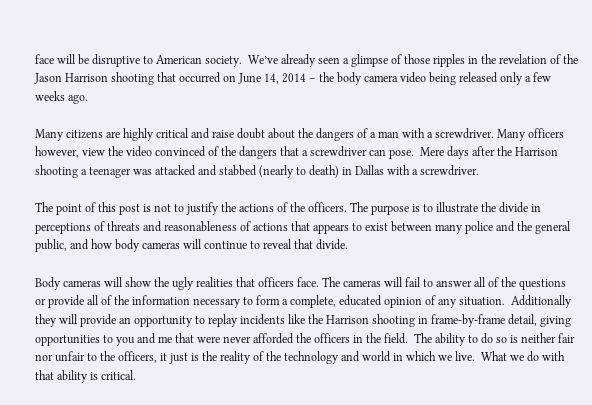face will be disruptive to American society.  We’ve already seen a glimpse of those ripples in the revelation of the Jason Harrison shooting that occurred on June 14, 2014 – the body camera video being released only a few weeks ago.

Many citizens are highly critical and raise doubt about the dangers of a man with a screwdriver. Many officers however, view the video convinced of the dangers that a screwdriver can pose.  Mere days after the Harrison shooting a teenager was attacked and stabbed (nearly to death) in Dallas with a screwdriver.

The point of this post is not to justify the actions of the officers. The purpose is to illustrate the divide in perceptions of threats and reasonableness of actions that appears to exist between many police and the general public, and how body cameras will continue to reveal that divide.

Body cameras will show the ugly realities that officers face. The cameras will fail to answer all of the questions or provide all of the information necessary to form a complete, educated opinion of any situation.  Additionally they will provide an opportunity to replay incidents like the Harrison shooting in frame-by-frame detail, giving opportunities to you and me that were never afforded the officers in the field.  The ability to do so is neither fair nor unfair to the officers, it just is the reality of the technology and world in which we live.  What we do with that ability is critical.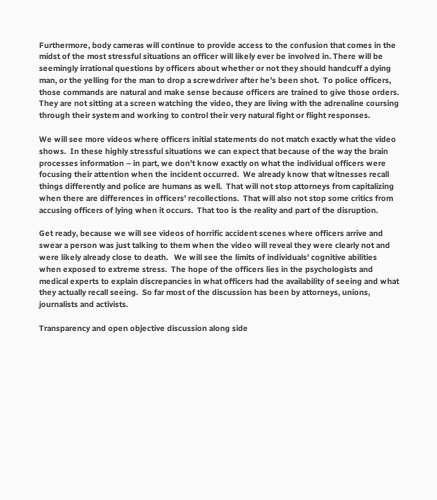Furthermore, body cameras will continue to provide access to the confusion that comes in the midst of the most stressful situations an officer will likely ever be involved in. There will be seemingly irrational questions by officers about whether or not they should handcuff a dying man, or the yelling for the man to drop a screwdriver after he’s been shot.  To police officers, those commands are natural and make sense because officers are trained to give those orders.  They are not sitting at a screen watching the video, they are living with the adrenaline coursing through their system and working to control their very natural fight or flight responses.

We will see more videos where officers initial statements do not match exactly what the video shows.  In these highly stressful situations we can expect that because of the way the brain processes information – in part, we don’t know exactly on what the individual officers were focusing their attention when the incident occurred.  We already know that witnesses recall things differently and police are humans as well.  That will not stop attorneys from capitalizing when there are differences in officers’ recollections.  That will also not stop some critics from accusing officers of lying when it occurs.  That too is the reality and part of the disruption.

Get ready, because we will see videos of horrific accident scenes where officers arrive and swear a person was just talking to them when the video will reveal they were clearly not and were likely already close to death.   We will see the limits of individuals’ cognitive abilities when exposed to extreme stress.  The hope of the officers lies in the psychologists and medical experts to explain discrepancies in what officers had the availability of seeing and what they actually recall seeing.  So far most of the discussion has been by attorneys, unions, journalists and activists.

Transparency and open objective discussion along side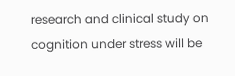research and clinical study on cognition under stress will be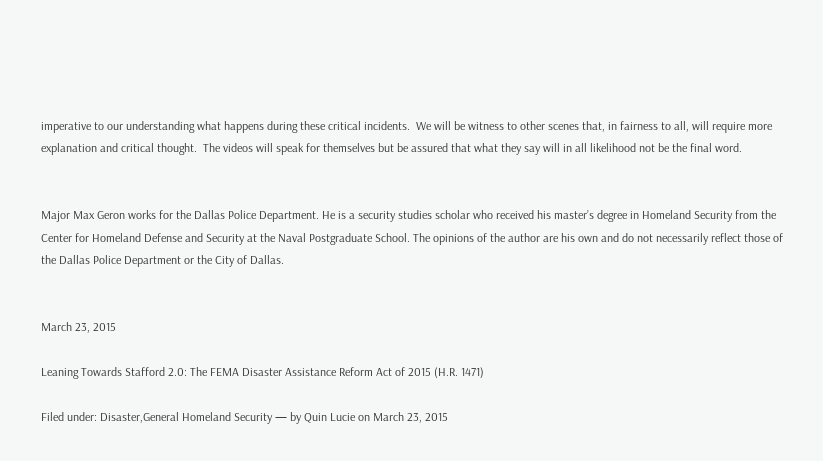imperative to our understanding what happens during these critical incidents.  We will be witness to other scenes that, in fairness to all, will require more explanation and critical thought.  The videos will speak for themselves but be assured that what they say will in all likelihood not be the final word.


Major Max Geron works for the Dallas Police Department. He is a security studies scholar who received his master’s degree in Homeland Security from the Center for Homeland Defense and Security at the Naval Postgraduate School. The opinions of the author are his own and do not necessarily reflect those of the Dallas Police Department or the City of Dallas.


March 23, 2015

Leaning Towards Stafford 2.0: The FEMA Disaster Assistance Reform Act of 2015 (H.R. 1471)

Filed under: Disaster,General Homeland Security — by Quin Lucie on March 23, 2015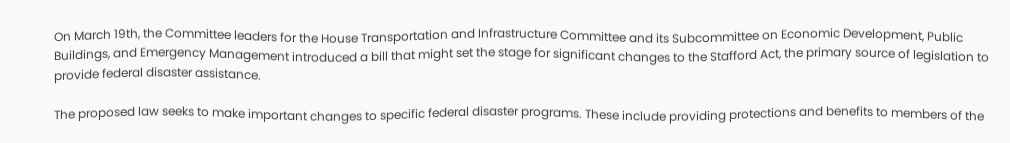On March 19th, the Committee leaders for the House Transportation and Infrastructure Committee and its Subcommittee on Economic Development, Public Buildings, and Emergency Management introduced a bill that might set the stage for significant changes to the Stafford Act, the primary source of legislation to provide federal disaster assistance.

The proposed law seeks to make important changes to specific federal disaster programs. These include providing protections and benefits to members of the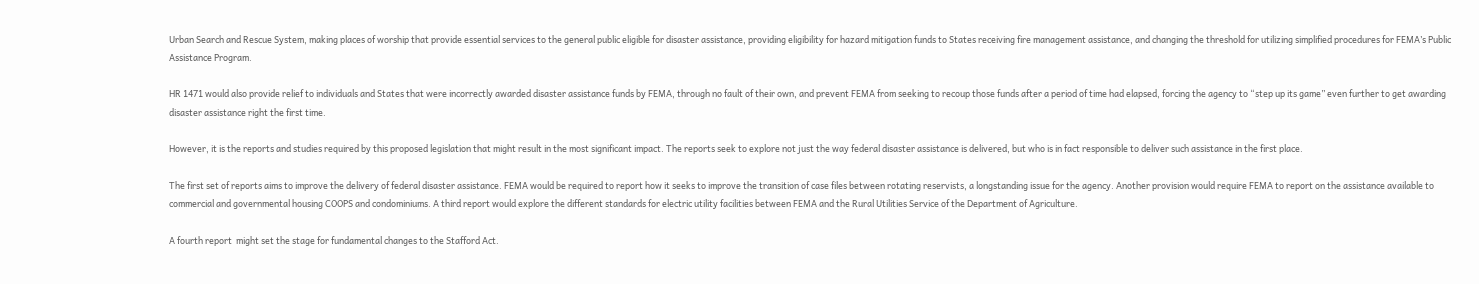Urban Search and Rescue System, making places of worship that provide essential services to the general public eligible for disaster assistance, providing eligibility for hazard mitigation funds to States receiving fire management assistance, and changing the threshold for utilizing simplified procedures for FEMA’s Public Assistance Program.

HR 1471 would also provide relief to individuals and States that were incorrectly awarded disaster assistance funds by FEMA, through no fault of their own, and prevent FEMA from seeking to recoup those funds after a period of time had elapsed, forcing the agency to “step up its game” even further to get awarding disaster assistance right the first time.

However, it is the reports and studies required by this proposed legislation that might result in the most significant impact. The reports seek to explore not just the way federal disaster assistance is delivered, but who is in fact responsible to deliver such assistance in the first place.

The first set of reports aims to improve the delivery of federal disaster assistance. FEMA would be required to report how it seeks to improve the transition of case files between rotating reservists, a longstanding issue for the agency. Another provision would require FEMA to report on the assistance available to commercial and governmental housing COOPS and condominiums. A third report would explore the different standards for electric utility facilities between FEMA and the Rural Utilities Service of the Department of Agriculture.

A fourth report  might set the stage for fundamental changes to the Stafford Act.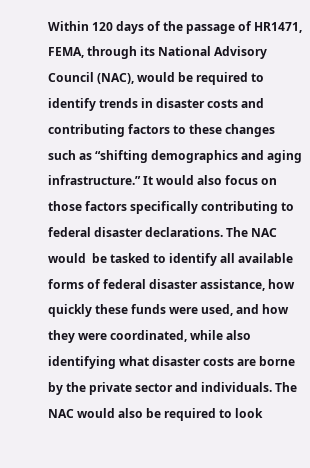Within 120 days of the passage of HR1471, FEMA, through its National Advisory Council (NAC), would be required to identify trends in disaster costs and contributing factors to these changes such as “shifting demographics and aging infrastructure.” It would also focus on those factors specifically contributing to federal disaster declarations. The NAC would  be tasked to identify all available forms of federal disaster assistance, how quickly these funds were used, and how they were coordinated, while also identifying what disaster costs are borne by the private sector and individuals. The NAC would also be required to look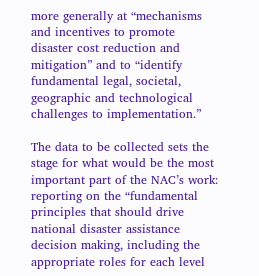more generally at “mechanisms and incentives to promote disaster cost reduction and mitigation” and to “identify fundamental legal, societal, geographic and technological challenges to implementation.”

The data to be collected sets the stage for what would be the most important part of the NAC’s work: reporting on the “fundamental principles that should drive national disaster assistance decision making, including the appropriate roles for each level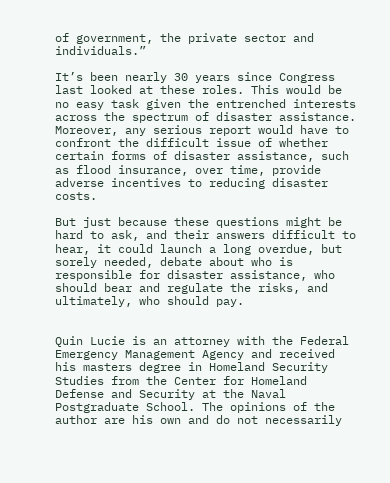of government, the private sector and individuals.”

It’s been nearly 30 years since Congress last looked at these roles. This would be no easy task given the entrenched interests across the spectrum of disaster assistance. Moreover, any serious report would have to confront the difficult issue of whether certain forms of disaster assistance, such as flood insurance, over time, provide adverse incentives to reducing disaster costs.

But just because these questions might be hard to ask, and their answers difficult to hear, it could launch a long overdue, but sorely needed, debate about who is responsible for disaster assistance, who should bear and regulate the risks, and ultimately, who should pay.


Quin Lucie is an attorney with the Federal Emergency Management Agency and received his masters degree in Homeland Security Studies from the Center for Homeland Defense and Security at the Naval Postgraduate School. The opinions of the author are his own and do not necessarily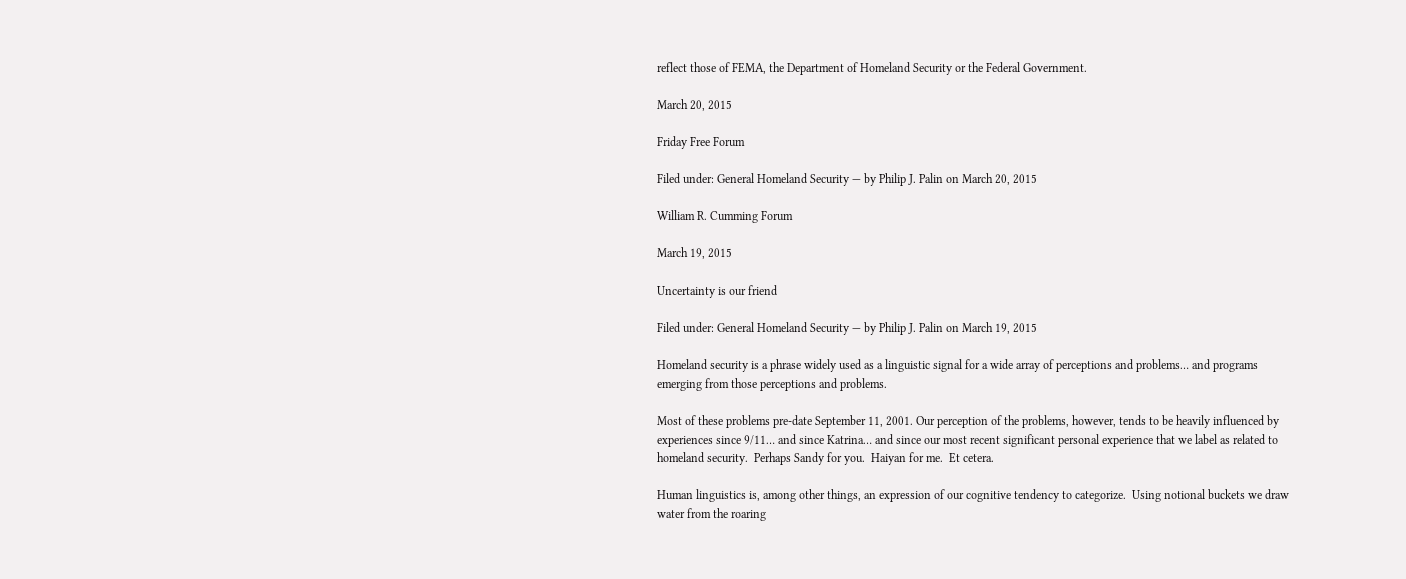reflect those of FEMA, the Department of Homeland Security or the Federal Government.

March 20, 2015

Friday Free Forum

Filed under: General Homeland Security — by Philip J. Palin on March 20, 2015

William R. Cumming Forum

March 19, 2015

Uncertainty is our friend

Filed under: General Homeland Security — by Philip J. Palin on March 19, 2015

Homeland security is a phrase widely used as a linguistic signal for a wide array of perceptions and problems… and programs emerging from those perceptions and problems.

Most of these problems pre-date September 11, 2001. Our perception of the problems, however, tends to be heavily influenced by experiences since 9/11… and since Katrina… and since our most recent significant personal experience that we label as related to homeland security.  Perhaps Sandy for you.  Haiyan for me.  Et cetera.

Human linguistics is, among other things, an expression of our cognitive tendency to categorize.  Using notional buckets we draw water from the roaring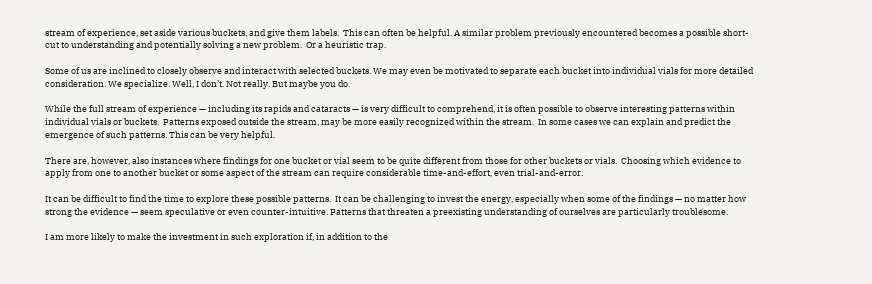stream of experience, set aside various buckets, and give them labels.  This can often be helpful. A similar problem previously encountered becomes a possible short-cut to understanding and potentially solving a new problem.  Or a heuristic trap.

Some of us are inclined to closely observe and interact with selected buckets. We may even be motivated to separate each bucket into individual vials for more detailed consideration. We specialize. Well, I don’t. Not really. But maybe you do.

While the full stream of experience — including its rapids and cataracts — is very difficult to comprehend, it is often possible to observe interesting patterns within individual vials or buckets.  Patterns exposed outside the stream, may be more easily recognized within the stream.  In some cases we can explain and predict the emergence of such patterns. This can be very helpful.

There are, however, also instances where findings for one bucket or vial seem to be quite different from those for other buckets or vials.  Choosing which evidence to apply from one to another bucket or some aspect of the stream can require considerable time-and-effort, even trial-and-error.

It can be difficult to find the time to explore these possible patterns.  It can be challenging to invest the energy, especially when some of the findings — no matter how strong the evidence — seem speculative or even counter-intuitive. Patterns that threaten a preexisting understanding of ourselves are particularly troublesome.

I am more likely to make the investment in such exploration if, in addition to the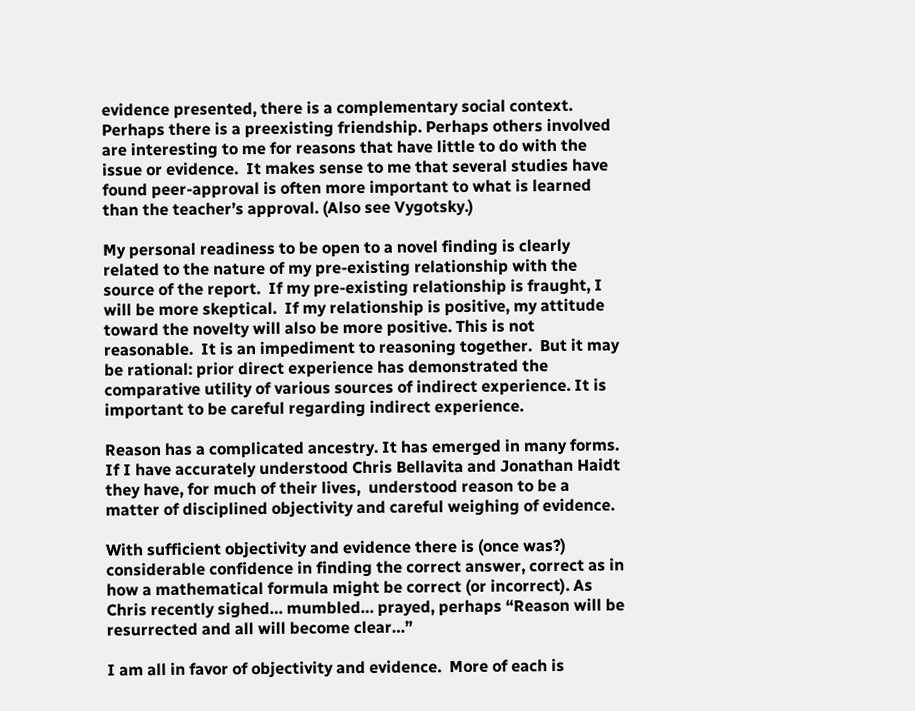evidence presented, there is a complementary social context.  Perhaps there is a preexisting friendship. Perhaps others involved are interesting to me for reasons that have little to do with the issue or evidence.  It makes sense to me that several studies have found peer-approval is often more important to what is learned than the teacher’s approval. (Also see Vygotsky.)

My personal readiness to be open to a novel finding is clearly related to the nature of my pre-existing relationship with the source of the report.  If my pre-existing relationship is fraught, I will be more skeptical.  If my relationship is positive, my attitude toward the novelty will also be more positive. This is not reasonable.  It is an impediment to reasoning together.  But it may be rational: prior direct experience has demonstrated the comparative utility of various sources of indirect experience. It is important to be careful regarding indirect experience.

Reason has a complicated ancestry. It has emerged in many forms.  If I have accurately understood Chris Bellavita and Jonathan Haidt they have, for much of their lives,  understood reason to be a matter of disciplined objectivity and careful weighing of evidence.

With sufficient objectivity and evidence there is (once was?) considerable confidence in finding the correct answer, correct as in how a mathematical formula might be correct (or incorrect). As Chris recently sighed… mumbled… prayed, perhaps “Reason will be resurrected and all will become clear…”

I am all in favor of objectivity and evidence.  More of each is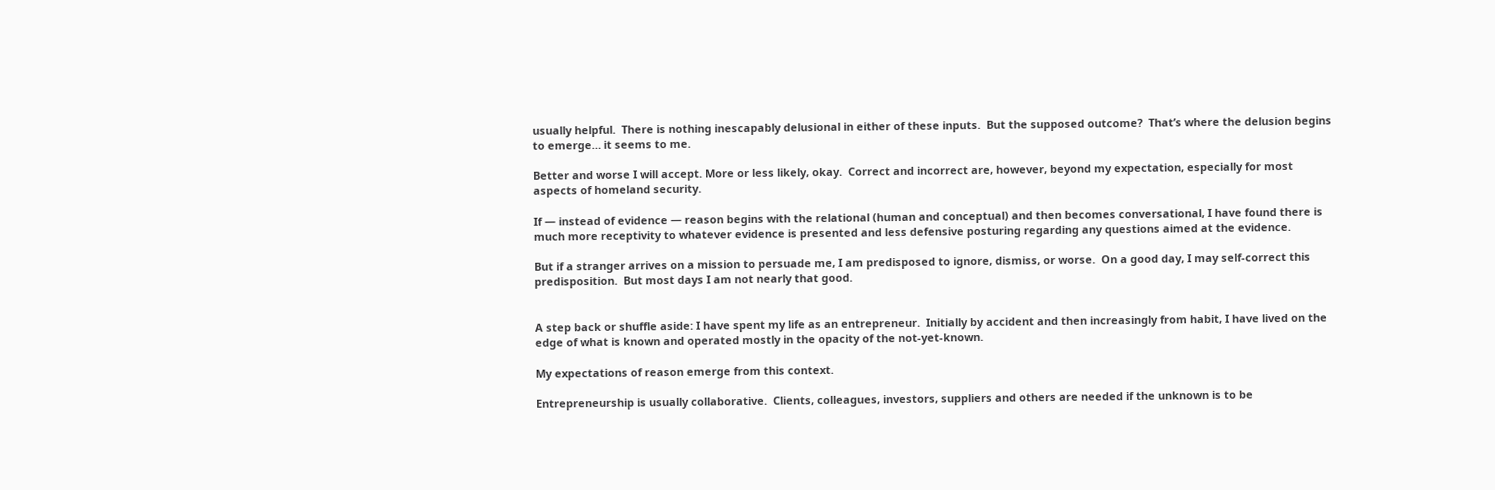usually helpful.  There is nothing inescapably delusional in either of these inputs.  But the supposed outcome?  That’s where the delusion begins to emerge… it seems to me.

Better and worse I will accept. More or less likely, okay.  Correct and incorrect are, however, beyond my expectation, especially for most aspects of homeland security.

If — instead of evidence — reason begins with the relational (human and conceptual) and then becomes conversational, I have found there is much more receptivity to whatever evidence is presented and less defensive posturing regarding any questions aimed at the evidence.

But if a stranger arrives on a mission to persuade me, I am predisposed to ignore, dismiss, or worse.  On a good day, I may self-correct this predisposition.  But most days I am not nearly that good.


A step back or shuffle aside: I have spent my life as an entrepreneur.  Initially by accident and then increasingly from habit, I have lived on the edge of what is known and operated mostly in the opacity of the not-yet-known.

My expectations of reason emerge from this context.

Entrepreneurship is usually collaborative.  Clients, colleagues, investors, suppliers and others are needed if the unknown is to be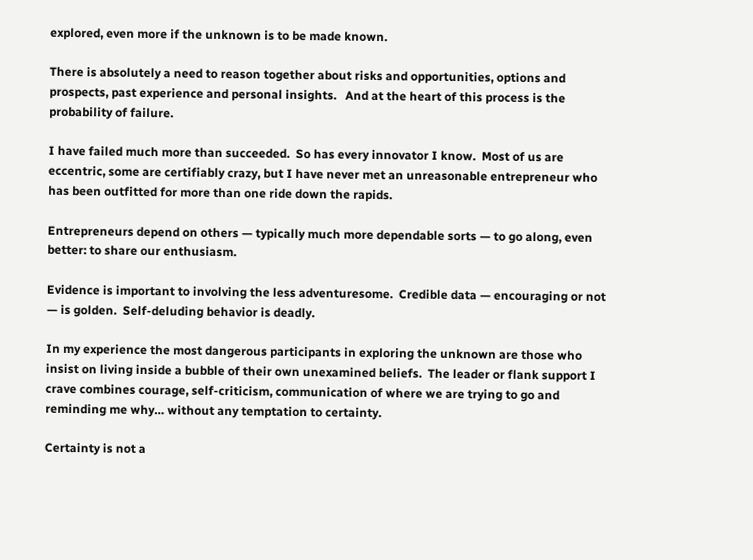explored, even more if the unknown is to be made known.

There is absolutely a need to reason together about risks and opportunities, options and prospects, past experience and personal insights.   And at the heart of this process is the probability of failure.

I have failed much more than succeeded.  So has every innovator I know.  Most of us are eccentric, some are certifiably crazy, but I have never met an unreasonable entrepreneur who has been outfitted for more than one ride down the rapids.

Entrepreneurs depend on others — typically much more dependable sorts — to go along, even better: to share our enthusiasm.

Evidence is important to involving the less adventuresome.  Credible data — encouraging or not — is golden.  Self-deluding behavior is deadly.

In my experience the most dangerous participants in exploring the unknown are those who insist on living inside a bubble of their own unexamined beliefs.  The leader or flank support I crave combines courage, self-criticism, communication of where we are trying to go and reminding me why… without any temptation to certainty.

Certainty is not a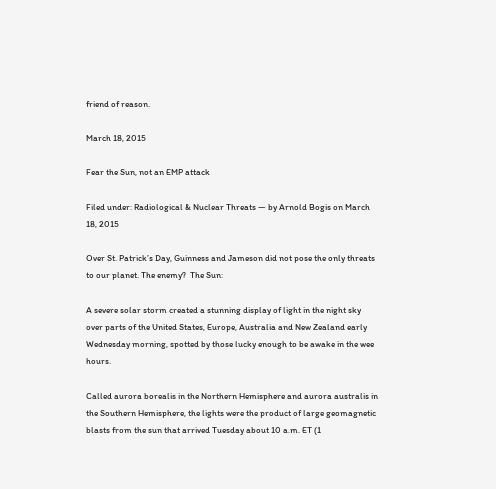friend of reason.

March 18, 2015

Fear the Sun, not an EMP attack

Filed under: Radiological & Nuclear Threats — by Arnold Bogis on March 18, 2015

Over St. Patrick’s Day, Guinness and Jameson did not pose the only threats to our planet. The enemy?  The Sun:

A severe solar storm created a stunning display of light in the night sky over parts of the United States, Europe, Australia and New Zealand early Wednesday morning, spotted by those lucky enough to be awake in the wee hours.

Called aurora borealis in the Northern Hemisphere and aurora australis in the Southern Hemisphere, the lights were the product of large geomagnetic blasts from the sun that arrived Tuesday about 10 a.m. ET (1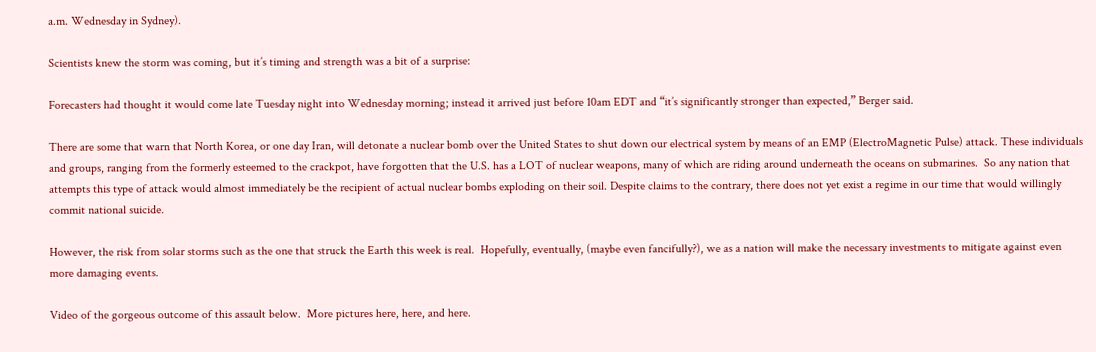a.m. Wednesday in Sydney).

Scientists knew the storm was coming, but it’s timing and strength was a bit of a surprise:

Forecasters had thought it would come late Tuesday night into Wednesday morning; instead it arrived just before 10am EDT and “it’s significantly stronger than expected,” Berger said.

There are some that warn that North Korea, or one day Iran, will detonate a nuclear bomb over the United States to shut down our electrical system by means of an EMP (ElectroMagnetic Pulse) attack. These individuals and groups, ranging from the formerly esteemed to the crackpot, have forgotten that the U.S. has a LOT of nuclear weapons, many of which are riding around underneath the oceans on submarines.  So any nation that attempts this type of attack would almost immediately be the recipient of actual nuclear bombs exploding on their soil. Despite claims to the contrary, there does not yet exist a regime in our time that would willingly commit national suicide.

However, the risk from solar storms such as the one that struck the Earth this week is real.  Hopefully, eventually, (maybe even fancifully?), we as a nation will make the necessary investments to mitigate against even more damaging events.

Video of the gorgeous outcome of this assault below.  More pictures here, here, and here.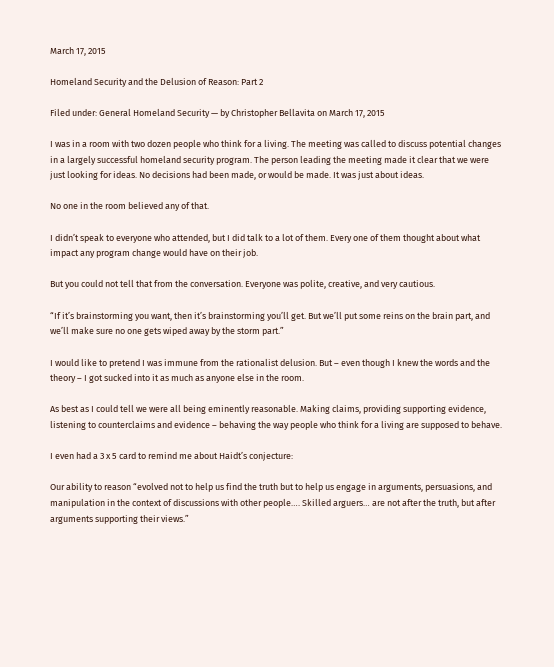March 17, 2015

Homeland Security and the Delusion of Reason: Part 2

Filed under: General Homeland Security — by Christopher Bellavita on March 17, 2015

I was in a room with two dozen people who think for a living. The meeting was called to discuss potential changes in a largely successful homeland security program. The person leading the meeting made it clear that we were just looking for ideas. No decisions had been made, or would be made. It was just about ideas.

No one in the room believed any of that.

I didn’t speak to everyone who attended, but I did talk to a lot of them. Every one of them thought about what impact any program change would have on their job.

But you could not tell that from the conversation. Everyone was polite, creative, and very cautious.

“If it’s brainstorming you want, then it’s brainstorming you’ll get. But we’ll put some reins on the brain part, and we’ll make sure no one gets wiped away by the storm part.”

I would like to pretend I was immune from the rationalist delusion. But – even though I knew the words and the theory – I got sucked into it as much as anyone else in the room.

As best as I could tell we were all being eminently reasonable. Making claims, providing supporting evidence, listening to counterclaims and evidence – behaving the way people who think for a living are supposed to behave.

I even had a 3 x 5 card to remind me about Haidt’s conjecture:

Our ability to reason “evolved not to help us find the truth but to help us engage in arguments, persuasions, and manipulation in the context of discussions with other people…. Skilled arguers… are not after the truth, but after arguments supporting their views.”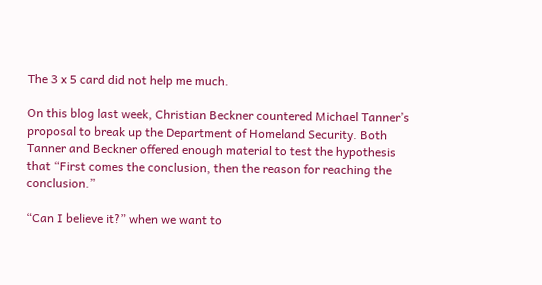The 3 x 5 card did not help me much.

On this blog last week, Christian Beckner countered Michael Tanner’s proposal to break up the Department of Homeland Security. Both Tanner and Beckner offered enough material to test the hypothesis that “First comes the conclusion, then the reason for reaching the conclusion.”

“Can I believe it?” when we want to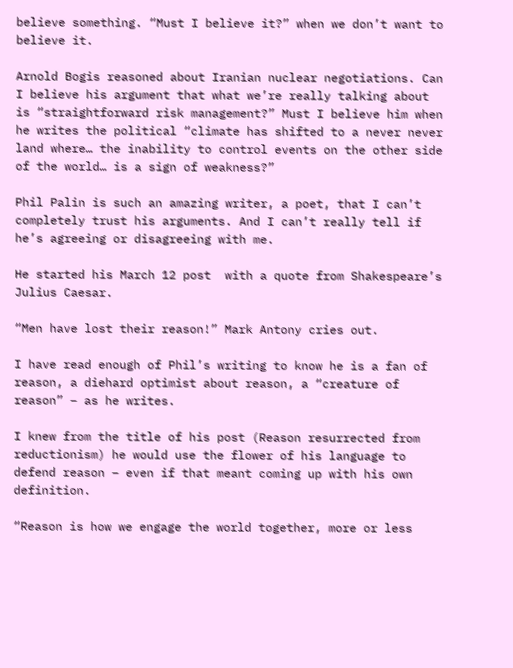believe something. “Must I believe it?” when we don’t want to believe it.

Arnold Bogis reasoned about Iranian nuclear negotiations. Can I believe his argument that what we’re really talking about is “straightforward risk management?” Must I believe him when he writes the political “climate has shifted to a never never land where… the inability to control events on the other side of the world… is a sign of weakness?”

Phil Palin is such an amazing writer, a poet, that I can’t completely trust his arguments. And I can’t really tell if he’s agreeing or disagreeing with me.

He started his March 12 post  with a quote from Shakespeare’s Julius Caesar.

“Men have lost their reason!” Mark Antony cries out.

I have read enough of Phil’s writing to know he is a fan of reason, a diehard optimist about reason, a “creature of reason” – as he writes.

I knew from the title of his post (Reason resurrected from reductionism) he would use the flower of his language to defend reason – even if that meant coming up with his own definition.

“Reason is how we engage the world together, more or less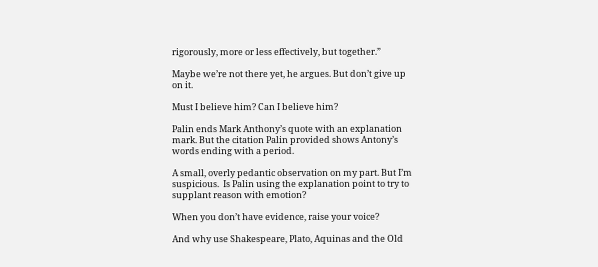rigorously, more or less effectively, but together.”

Maybe we’re not there yet, he argues. But don’t give up on it.

Must I believe him? Can I believe him?

Palin ends Mark Anthony’s quote with an explanation mark. But the citation Palin provided shows Antony’s words ending with a period.

A small, overly pedantic observation on my part. But I’m suspicious.  Is Palin using the explanation point to try to supplant reason with emotion?

When you don’t have evidence, raise your voice?

And why use Shakespeare, Plato, Aquinas and the Old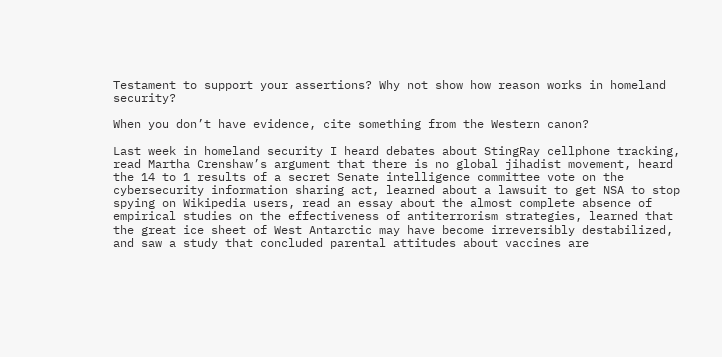Testament to support your assertions? Why not show how reason works in homeland security?

When you don’t have evidence, cite something from the Western canon?

Last week in homeland security I heard debates about StingRay cellphone tracking, read Martha Crenshaw’s argument that there is no global jihadist movement, heard the 14 to 1 results of a secret Senate intelligence committee vote on the cybersecurity information sharing act, learned about a lawsuit to get NSA to stop spying on Wikipedia users, read an essay about the almost complete absence of empirical studies on the effectiveness of antiterrorism strategies, learned that the great ice sheet of West Antarctic may have become irreversibly destabilized, and saw a study that concluded parental attitudes about vaccines are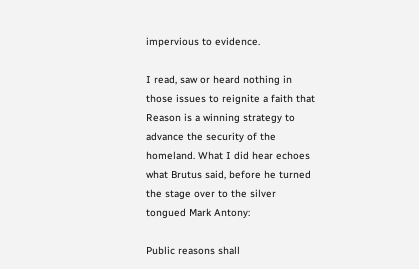impervious to evidence.

I read, saw or heard nothing in those issues to reignite a faith that Reason is a winning strategy to advance the security of the homeland. What I did hear echoes what Brutus said, before he turned the stage over to the silver tongued Mark Antony:

Public reasons shall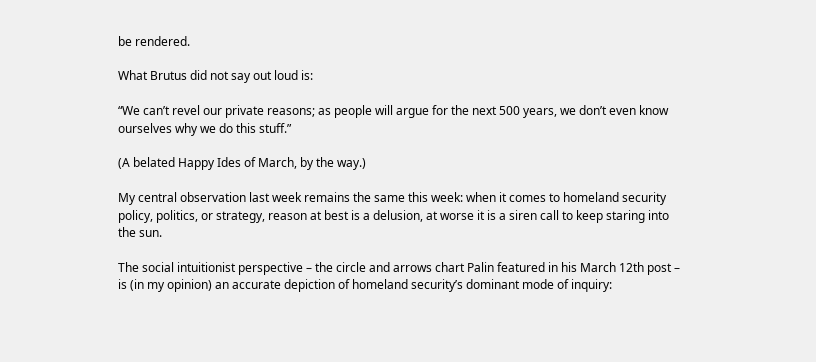be rendered.

What Brutus did not say out loud is:

“We can’t revel our private reasons; as people will argue for the next 500 years, we don’t even know ourselves why we do this stuff.”

(A belated Happy Ides of March, by the way.)

My central observation last week remains the same this week: when it comes to homeland security policy, politics, or strategy, reason at best is a delusion, at worse it is a siren call to keep staring into the sun.

The social intuitionist perspective – the circle and arrows chart Palin featured in his March 12th post – is (in my opinion) an accurate depiction of homeland security’s dominant mode of inquiry: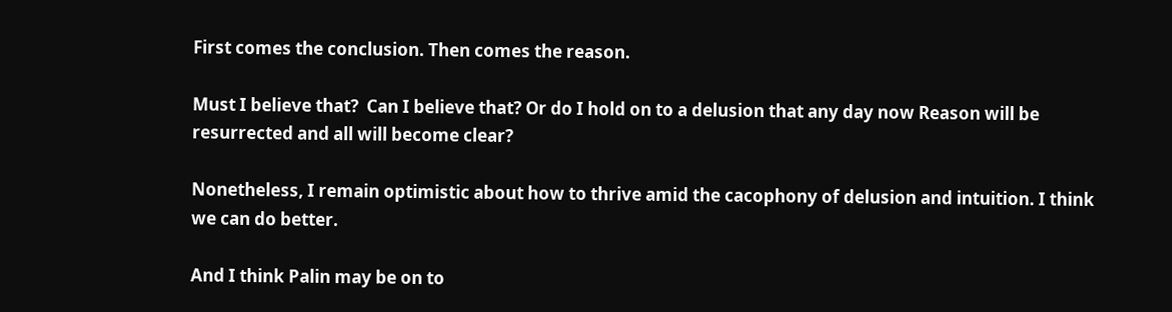First comes the conclusion. Then comes the reason.

Must I believe that?  Can I believe that? Or do I hold on to a delusion that any day now Reason will be resurrected and all will become clear?

Nonetheless, I remain optimistic about how to thrive amid the cacophony of delusion and intuition. I think we can do better.

And I think Palin may be on to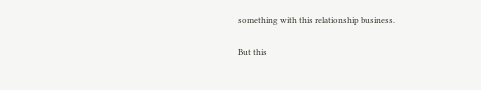something with this relationship business.

But this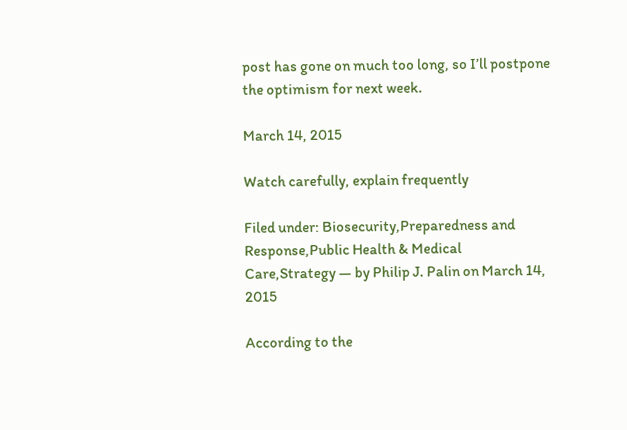post has gone on much too long, so I’ll postpone the optimism for next week.

March 14, 2015

Watch carefully, explain frequently

Filed under: Biosecurity,Preparedness and Response,Public Health & Medical Care,Strategy — by Philip J. Palin on March 14, 2015

According to the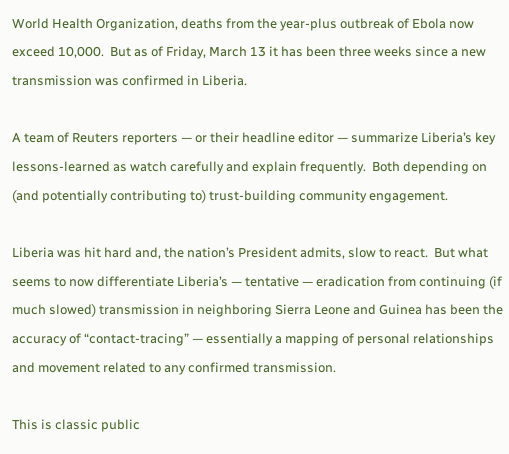World Health Organization, deaths from the year-plus outbreak of Ebola now exceed 10,000.  But as of Friday, March 13 it has been three weeks since a new transmission was confirmed in Liberia.

A team of Reuters reporters — or their headline editor — summarize Liberia’s key lessons-learned as watch carefully and explain frequently.  Both depending on (and potentially contributing to) trust-building community engagement.

Liberia was hit hard and, the nation’s President admits, slow to react.  But what seems to now differentiate Liberia’s — tentative — eradication from continuing (if much slowed) transmission in neighboring Sierra Leone and Guinea has been the accuracy of “contact-tracing” — essentially a mapping of personal relationships and movement related to any confirmed transmission.

This is classic public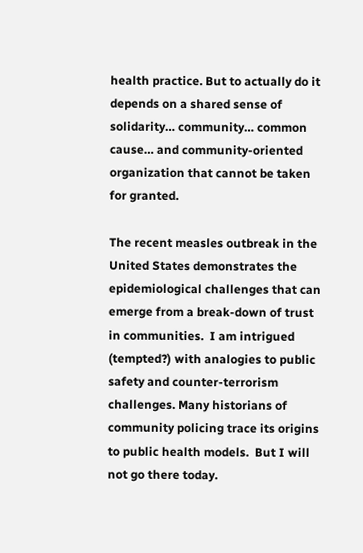health practice. But to actually do it depends on a shared sense of solidarity… community… common cause… and community-oriented organization that cannot be taken for granted.

The recent measles outbreak in the United States demonstrates the epidemiological challenges that can emerge from a break-down of trust in communities.  I am intrigued (tempted?) with analogies to public safety and counter-terrorism challenges. Many historians of community policing trace its origins to public health models.  But I will not go there today.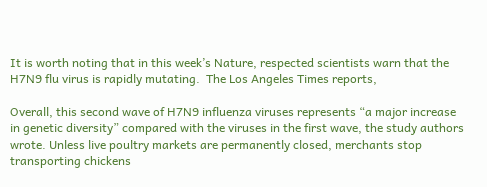It is worth noting that in this week’s Nature, respected scientists warn that the H7N9 flu virus is rapidly mutating.  The Los Angeles Times reports,

Overall, this second wave of H7N9 influenza viruses represents “a major increase in genetic diversity” compared with the viruses in the first wave, the study authors wrote. Unless live poultry markets are permanently closed, merchants stop transporting chickens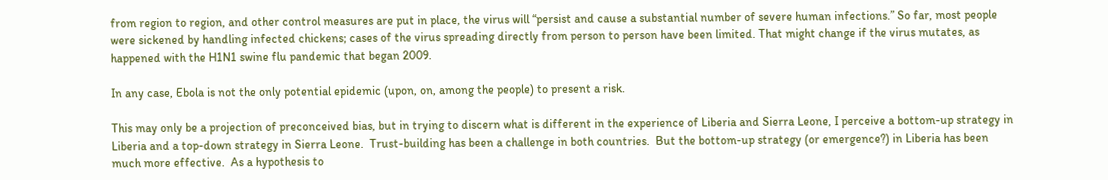from region to region, and other control measures are put in place, the virus will “persist and cause a substantial number of severe human infections.” So far, most people were sickened by handling infected chickens; cases of the virus spreading directly from person to person have been limited. That might change if the virus mutates, as happened with the H1N1 swine flu pandemic that began 2009.

In any case, Ebola is not the only potential epidemic (upon, on, among the people) to present a risk.

This may only be a projection of preconceived bias, but in trying to discern what is different in the experience of Liberia and Sierra Leone, I perceive a bottom-up strategy in Liberia and a top-down strategy in Sierra Leone.  Trust-building has been a challenge in both countries.  But the bottom-up strategy (or emergence?) in Liberia has been much more effective.  As a hypothesis to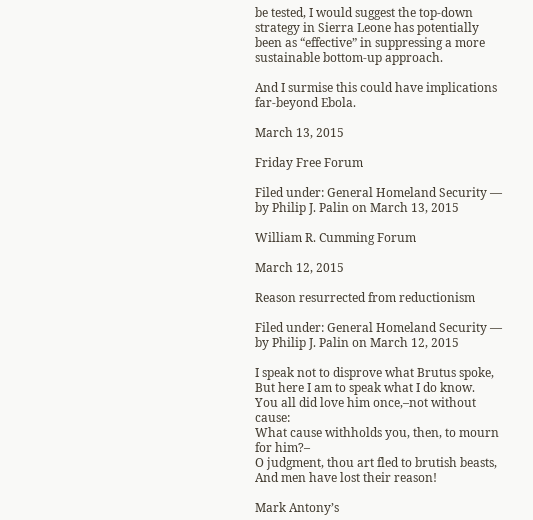be tested, I would suggest the top-down strategy in Sierra Leone has potentially been as “effective” in suppressing a more sustainable bottom-up approach.

And I surmise this could have implications far-beyond Ebola.

March 13, 2015

Friday Free Forum

Filed under: General Homeland Security — by Philip J. Palin on March 13, 2015

William R. Cumming Forum

March 12, 2015

Reason resurrected from reductionism

Filed under: General Homeland Security — by Philip J. Palin on March 12, 2015

I speak not to disprove what Brutus spoke,
But here I am to speak what I do know.
You all did love him once,–not without cause:
What cause withholds you, then, to mourn for him?–
O judgment, thou art fled to brutish beasts,
And men have lost their reason!

Mark Antony’s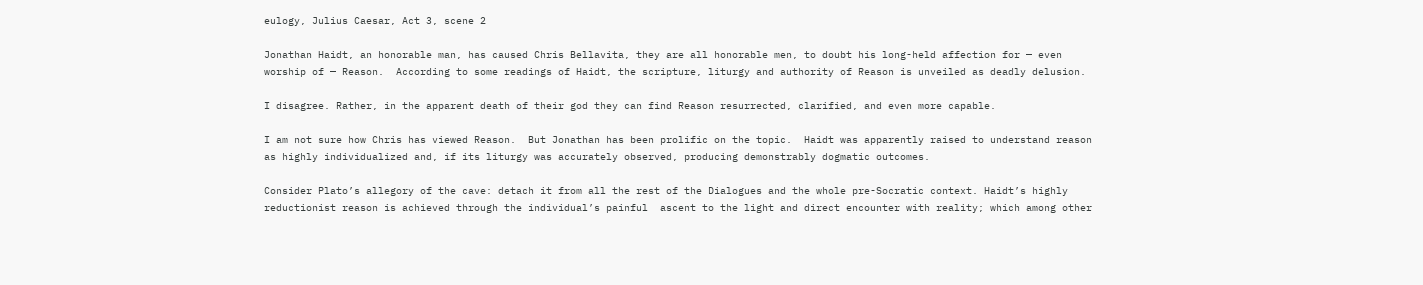eulogy, Julius Caesar, Act 3, scene 2

Jonathan Haidt, an honorable man, has caused Chris Bellavita, they are all honorable men, to doubt his long-held affection for — even worship of — Reason.  According to some readings of Haidt, the scripture, liturgy and authority of Reason is unveiled as deadly delusion.

I disagree. Rather, in the apparent death of their god they can find Reason resurrected, clarified, and even more capable.

I am not sure how Chris has viewed Reason.  But Jonathan has been prolific on the topic.  Haidt was apparently raised to understand reason as highly individualized and, if its liturgy was accurately observed, producing demonstrably dogmatic outcomes.

Consider Plato’s allegory of the cave: detach it from all the rest of the Dialogues and the whole pre-Socratic context. Haidt’s highly reductionist reason is achieved through the individual’s painful  ascent to the light and direct encounter with reality; which among other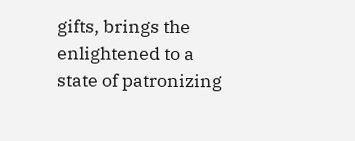gifts, brings the enlightened to a state of patronizing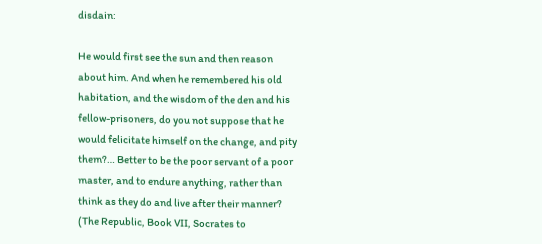disdain:

He would first see the sun and then reason about him. And when he remembered his old habitation, and the wisdom of the den and his fellow-prisoners, do you not suppose that he would felicitate himself on the change, and pity them?… Better to be the poor servant of a poor master, and to endure anything, rather than think as they do and live after their manner? (The Republic, Book VII, Socrates to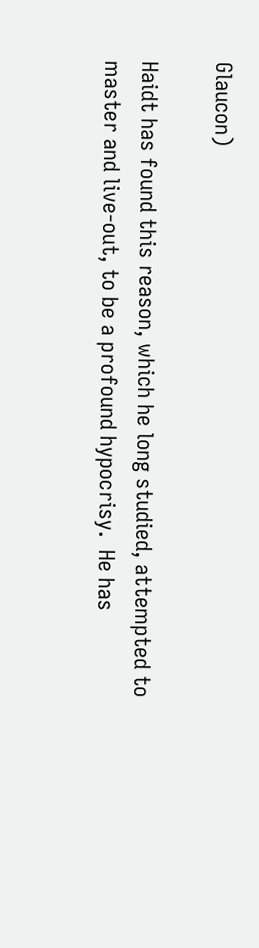Glaucon)

Haidt has found this reason, which he long studied, attempted to master and live-out, to be a profound hypocrisy.  He has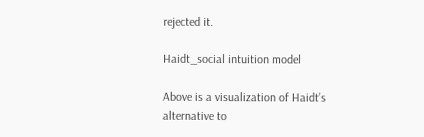rejected it.

Haidt_social intuition model

Above is a visualization of Haidt’s alternative to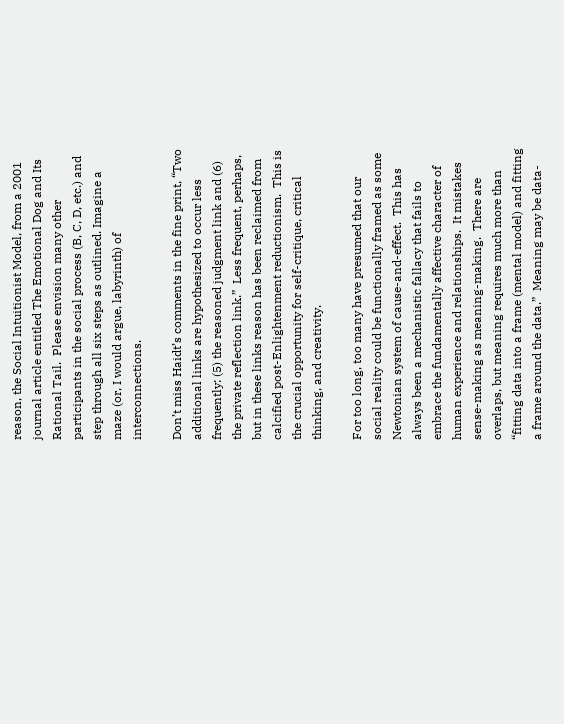reason, the Social Intuitionist Model, from a 2001 journal article entitled The Emotional Dog and Its Rational Tail.  Please envision many other participants in the social process (B, C, D, etc.) and step through all six steps as outlined. Imagine a maze (or, I would argue, labyrinth) of interconnections.

Don’t miss Haidt’s comments in the fine print, “Two additional links are hypothesized to occur less frequently: (5) the reasoned judgment link and (6) the private reflection link.”  Less frequent, perhaps, but in these links reason has been reclaimed from calcified post-Enlightenment reductionism.  This is the crucial opportunity for self-critique, critical thinking, and creativity.

For too long, too many have presumed that our social reality could be functionally framed as some Newtonian system of cause-and-effect.  This has always been a mechanistic fallacy that fails to embrace the fundamentally affective character of human experience and relationships.  It mistakes sense-making as meaning-making.  There are overlaps, but meaning requires much more than “fitting data into a frame (mental model) and fitting a frame around the data.”  Meaning may be data-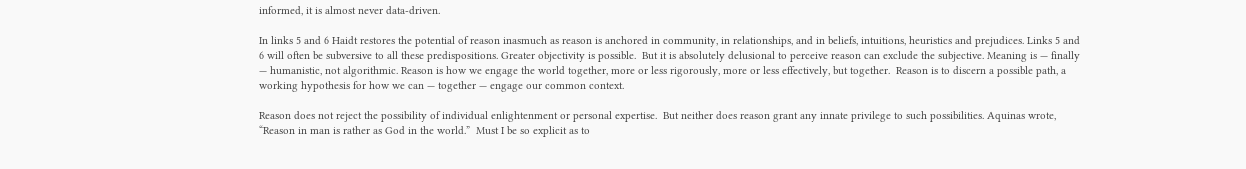informed, it is almost never data-driven.

In links 5 and 6 Haidt restores the potential of reason inasmuch as reason is anchored in community, in relationships, and in beliefs, intuitions, heuristics and prejudices. Links 5 and 6 will often be subversive to all these predispositions. Greater objectivity is possible.  But it is absolutely delusional to perceive reason can exclude the subjective. Meaning is — finally — humanistic, not algorithmic. Reason is how we engage the world together, more or less rigorously, more or less effectively, but together.  Reason is to discern a possible path, a working hypothesis for how we can — together — engage our common context.

Reason does not reject the possibility of individual enlightenment or personal expertise.  But neither does reason grant any innate privilege to such possibilities. Aquinas wrote, “Reason in man is rather as God in the world.”  Must I be so explicit as to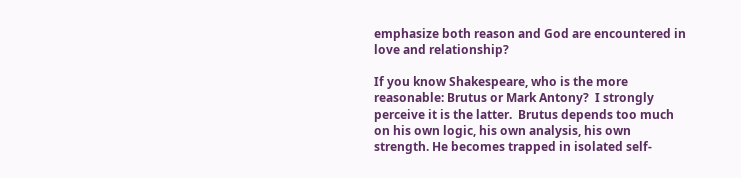emphasize both reason and God are encountered in love and relationship?

If you know Shakespeare, who is the more reasonable: Brutus or Mark Antony?  I strongly perceive it is the latter.  Brutus depends too much on his own logic, his own analysis, his own strength. He becomes trapped in isolated self-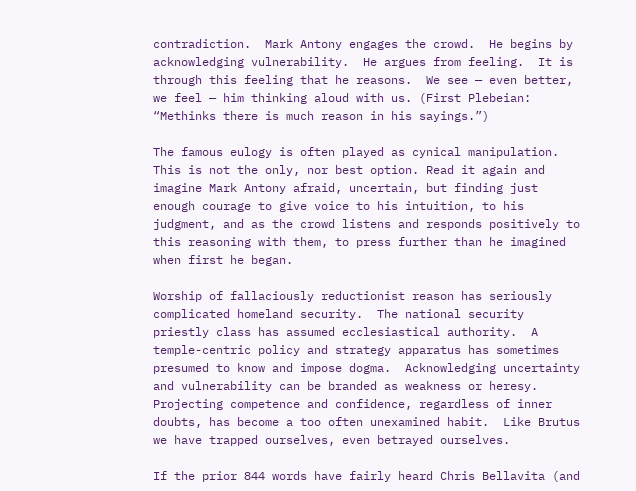contradiction.  Mark Antony engages the crowd.  He begins by acknowledging vulnerability.  He argues from feeling.  It is through this feeling that he reasons.  We see — even better, we feel — him thinking aloud with us. (First Plebeian: “Methinks there is much reason in his sayings.”)

The famous eulogy is often played as cynical manipulation.  This is not the only, nor best option. Read it again and imagine Mark Antony afraid, uncertain, but finding just enough courage to give voice to his intuition, to his judgment, and as the crowd listens and responds positively to this reasoning with them, to press further than he imagined when first he began.

Worship of fallaciously reductionist reason has seriously complicated homeland security.  The national security priestly class has assumed ecclesiastical authority.  A temple-centric policy and strategy apparatus has sometimes presumed to know and impose dogma.  Acknowledging uncertainty and vulnerability can be branded as weakness or heresy.  Projecting competence and confidence, regardless of inner doubts, has become a too often unexamined habit.  Like Brutus we have trapped ourselves, even betrayed ourselves.

If the prior 844 words have fairly heard Chris Bellavita (and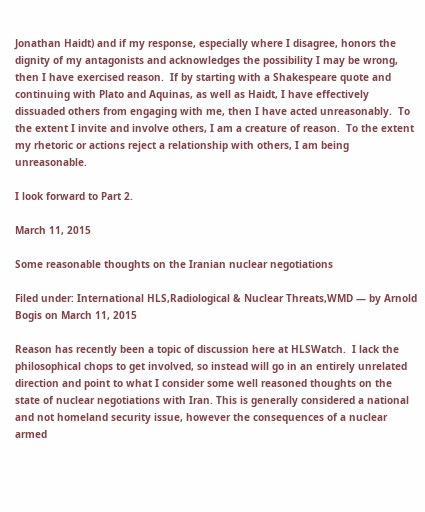Jonathan Haidt) and if my response, especially where I disagree, honors the dignity of my antagonists and acknowledges the possibility I may be wrong, then I have exercised reason.  If by starting with a Shakespeare quote and continuing with Plato and Aquinas, as well as Haidt, I have effectively dissuaded others from engaging with me, then I have acted unreasonably.  To the extent I invite and involve others, I am a creature of reason.  To the extent my rhetoric or actions reject a relationship with others, I am being unreasonable.

I look forward to Part 2.

March 11, 2015

Some reasonable thoughts on the Iranian nuclear negotiations

Filed under: International HLS,Radiological & Nuclear Threats,WMD — by Arnold Bogis on March 11, 2015

Reason has recently been a topic of discussion here at HLSWatch.  I lack the philosophical chops to get involved, so instead will go in an entirely unrelated direction and point to what I consider some well reasoned thoughts on the state of nuclear negotiations with Iran. This is generally considered a national and not homeland security issue, however the consequences of a nuclear armed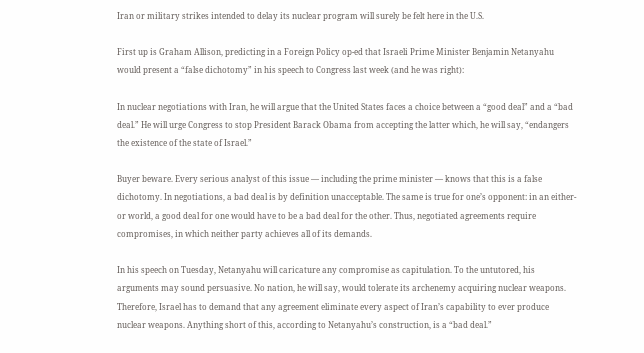Iran or military strikes intended to delay its nuclear program will surely be felt here in the U.S.

First up is Graham Allison, predicting in a Foreign Policy op-ed that Israeli Prime Minister Benjamin Netanyahu would present a “false dichotomy” in his speech to Congress last week (and he was right):

In nuclear negotiations with Iran, he will argue that the United States faces a choice between a “good deal” and a “bad deal.” He will urge Congress to stop President Barack Obama from accepting the latter which, he will say, “endangers the existence of the state of Israel.”

Buyer beware. Every serious analyst of this issue — including the prime minister — knows that this is a false dichotomy. In negotiations, a bad deal is by definition unacceptable. The same is true for one’s opponent: in an either-or world, a good deal for one would have to be a bad deal for the other. Thus, negotiated agreements require compromises, in which neither party achieves all of its demands.

In his speech on Tuesday, Netanyahu will caricature any compromise as capitulation. To the untutored, his arguments may sound persuasive. No nation, he will say, would tolerate its archenemy acquiring nuclear weapons. Therefore, Israel has to demand that any agreement eliminate every aspect of Iran’s capability to ever produce nuclear weapons. Anything short of this, according to Netanyahu’s construction, is a “bad deal.”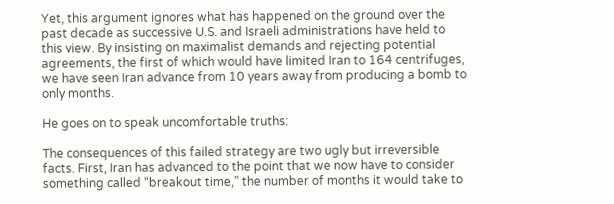Yet, this argument ignores what has happened on the ground over the past decade as successive U.S. and Israeli administrations have held to this view. By insisting on maximalist demands and rejecting potential agreements, the first of which would have limited Iran to 164 centrifuges, we have seen Iran advance from 10 years away from producing a bomb to only months.

He goes on to speak uncomfortable truths:

The consequences of this failed strategy are two ugly but irreversible facts. First, Iran has advanced to the point that we now have to consider something called “breakout time,” the number of months it would take to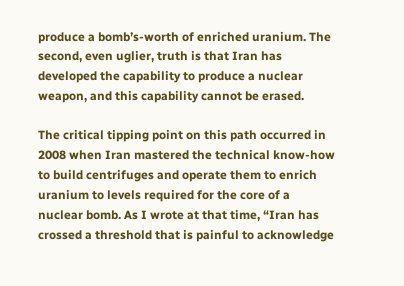produce a bomb’s-worth of enriched uranium. The second, even uglier, truth is that Iran has developed the capability to produce a nuclear weapon, and this capability cannot be erased.

The critical tipping point on this path occurred in 2008 when Iran mastered the technical know-how to build centrifuges and operate them to enrich uranium to levels required for the core of a nuclear bomb. As I wrote at that time, “Iran has crossed a threshold that is painful to acknowledge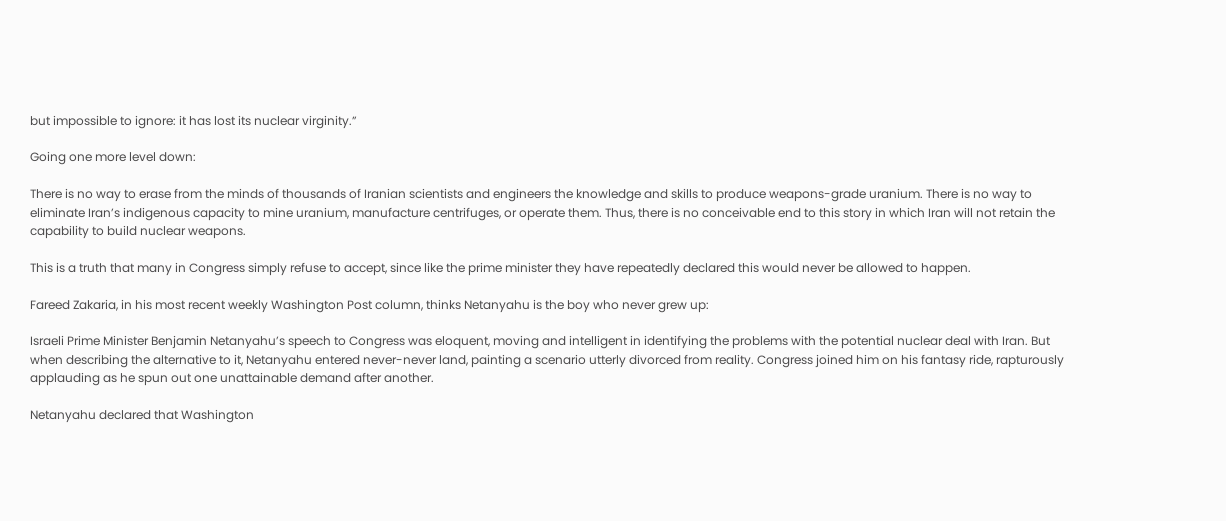but impossible to ignore: it has lost its nuclear virginity.”

Going one more level down:

There is no way to erase from the minds of thousands of Iranian scientists and engineers the knowledge and skills to produce weapons-grade uranium. There is no way to eliminate Iran’s indigenous capacity to mine uranium, manufacture centrifuges, or operate them. Thus, there is no conceivable end to this story in which Iran will not retain the capability to build nuclear weapons.

This is a truth that many in Congress simply refuse to accept, since like the prime minister they have repeatedly declared this would never be allowed to happen.

Fareed Zakaria, in his most recent weekly Washington Post column, thinks Netanyahu is the boy who never grew up:

Israeli Prime Minister Benjamin Netanyahu’s speech to Congress was eloquent, moving and intelligent in identifying the problems with the potential nuclear deal with Iran. But when describing the alternative to it, Netanyahu entered never-never land, painting a scenario utterly divorced from reality. Congress joined him on his fantasy ride, rapturously applauding as he spun out one unattainable demand after another.

Netanyahu declared that Washington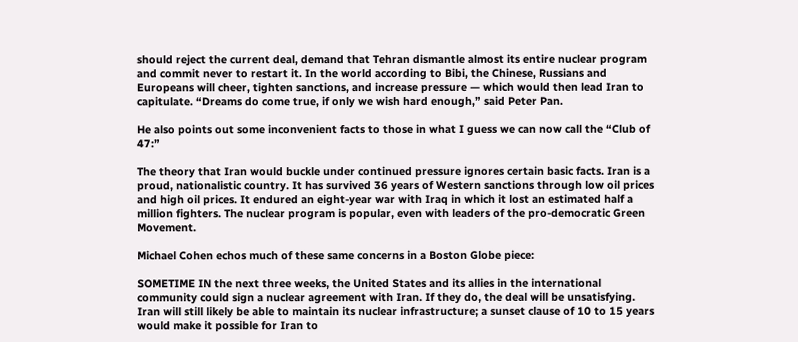should reject the current deal, demand that Tehran dismantle almost its entire nuclear program and commit never to restart it. In the world according to Bibi, the Chinese, Russians and Europeans will cheer, tighten sanctions, and increase pressure — which would then lead Iran to capitulate. “Dreams do come true, if only we wish hard enough,” said Peter Pan.

He also points out some inconvenient facts to those in what I guess we can now call the “Club of 47:”

The theory that Iran would buckle under continued pressure ignores certain basic facts. Iran is a proud, nationalistic country. It has survived 36 years of Western sanctions through low oil prices and high oil prices. It endured an eight-year war with Iraq in which it lost an estimated half a million fighters. The nuclear program is popular, even with leaders of the pro-democratic Green Movement.

Michael Cohen echos much of these same concerns in a Boston Globe piece:

SOMETIME IN the next three weeks, the United States and its allies in the international community could sign a nuclear agreement with Iran. If they do, the deal will be unsatisfying. Iran will still likely be able to maintain its nuclear infrastructure; a sunset clause of 10 to 15 years would make it possible for Iran to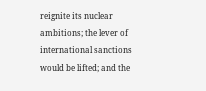reignite its nuclear ambitions; the lever of international sanctions would be lifted; and the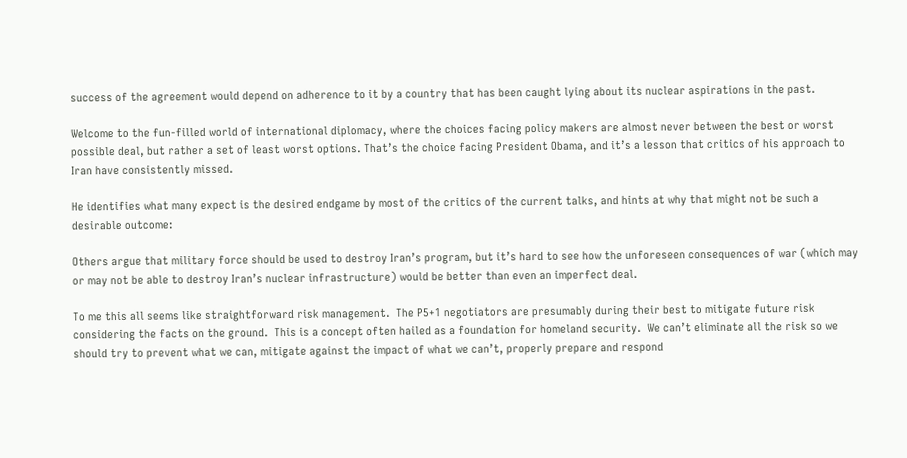success of the agreement would depend on adherence to it by a country that has been caught lying about its nuclear aspirations in the past.

Welcome to the fun-filled world of international diplomacy, where the choices facing policy makers are almost never between the best or worst possible deal, but rather a set of least worst options. That’s the choice facing President Obama, and it’s a lesson that critics of his approach to Iran have consistently missed.

He identifies what many expect is the desired endgame by most of the critics of the current talks, and hints at why that might not be such a desirable outcome:

Others argue that military force should be used to destroy Iran’s program, but it’s hard to see how the unforeseen consequences of war (which may or may not be able to destroy Iran’s nuclear infrastructure) would be better than even an imperfect deal.

To me this all seems like straightforward risk management.  The P5+1 negotiators are presumably during their best to mitigate future risk considering the facts on the ground.  This is a concept often hailed as a foundation for homeland security.  We can’t eliminate all the risk so we should try to prevent what we can, mitigate against the impact of what we can’t, properly prepare and respond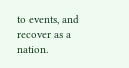to events, and recover as a nation.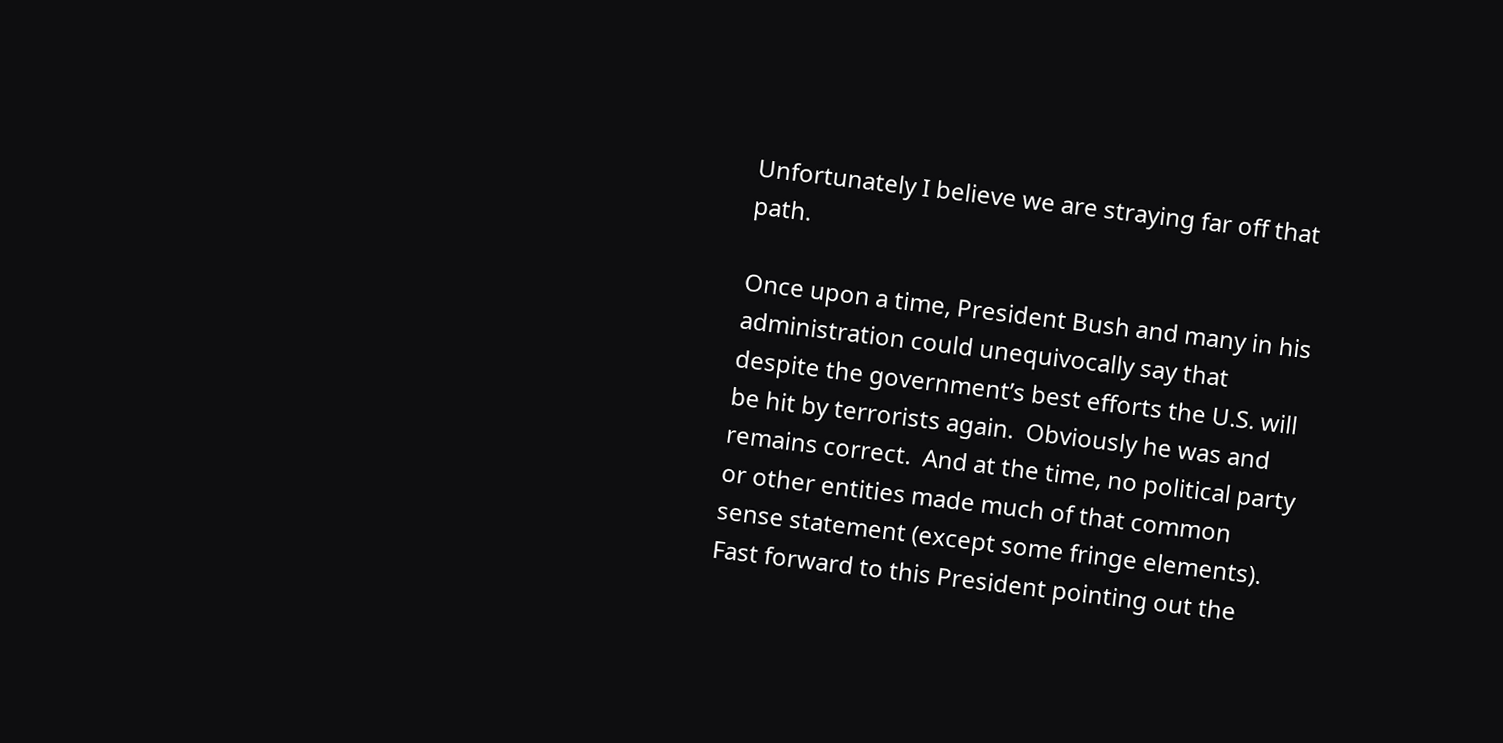Unfortunately I believe we are straying far off that path.

Once upon a time, President Bush and many in his administration could unequivocally say that despite the government’s best efforts the U.S. will be hit by terrorists again.  Obviously he was and remains correct.  And at the time, no political party or other entities made much of that common sense statement (except some fringe elements). Fast forward to this President pointing out the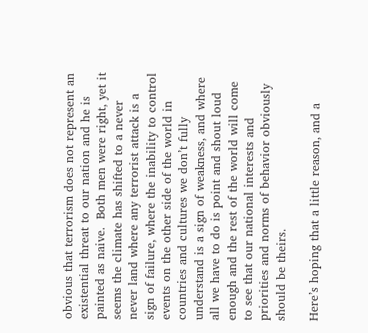obvious that terrorism does not represent an existential threat to our nation and he is painted as naive.  Both men were right, yet it seems the climate has shifted to a never never land where any terrorist attack is a sign of failure, where the inability to control events on the other side of the world in countries and cultures we don’t fully understand is a sign of weakness, and where all we have to do is point and shout loud enough and the rest of the world will come to see that our national interests and priorities and norms of behavior obviously should be theirs.

Here’s hoping that a little reason, and a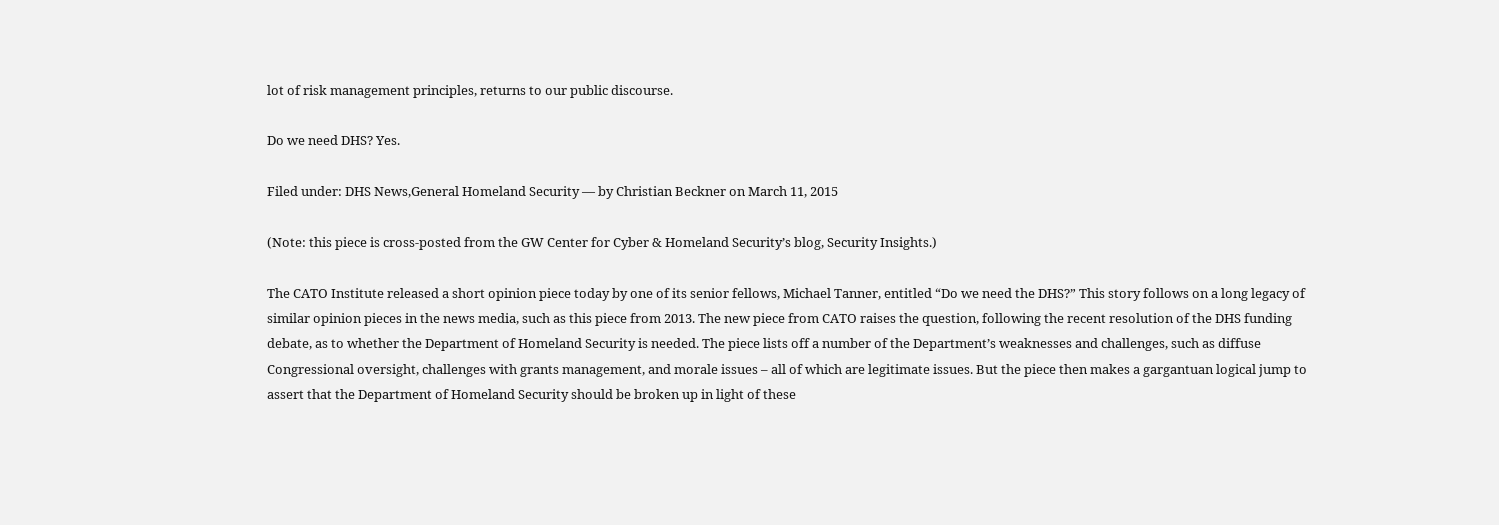lot of risk management principles, returns to our public discourse.

Do we need DHS? Yes.

Filed under: DHS News,General Homeland Security — by Christian Beckner on March 11, 2015

(Note: this piece is cross-posted from the GW Center for Cyber & Homeland Security’s blog, Security Insights.)

The CATO Institute released a short opinion piece today by one of its senior fellows, Michael Tanner, entitled “Do we need the DHS?” This story follows on a long legacy of similar opinion pieces in the news media, such as this piece from 2013. The new piece from CATO raises the question, following the recent resolution of the DHS funding debate, as to whether the Department of Homeland Security is needed. The piece lists off a number of the Department’s weaknesses and challenges, such as diffuse Congressional oversight, challenges with grants management, and morale issues – all of which are legitimate issues. But the piece then makes a gargantuan logical jump to assert that the Department of Homeland Security should be broken up in light of these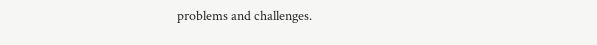problems and challenges.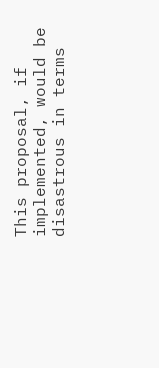This proposal, if implemented, would be disastrous in terms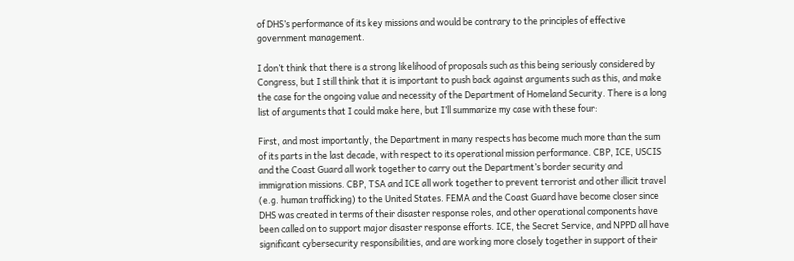of DHS’s performance of its key missions and would be contrary to the principles of effective government management.

I don’t think that there is a strong likelihood of proposals such as this being seriously considered by Congress, but I still think that it is important to push back against arguments such as this, and make the case for the ongoing value and necessity of the Department of Homeland Security. There is a long list of arguments that I could make here, but I’ll summarize my case with these four:

First, and most importantly, the Department in many respects has become much more than the sum of its parts in the last decade, with respect to its operational mission performance. CBP, ICE, USCIS and the Coast Guard all work together to carry out the Department’s border security and immigration missions. CBP, TSA and ICE all work together to prevent terrorist and other illicit travel (e.g. human trafficking) to the United States. FEMA and the Coast Guard have become closer since DHS was created in terms of their disaster response roles, and other operational components have been called on to support major disaster response efforts. ICE, the Secret Service, and NPPD all have significant cybersecurity responsibilities, and are working more closely together in support of their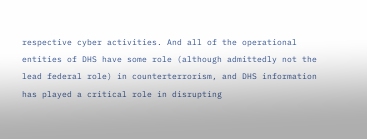respective cyber activities. And all of the operational entities of DHS have some role (although admittedly not the lead federal role) in counterterrorism, and DHS information has played a critical role in disrupting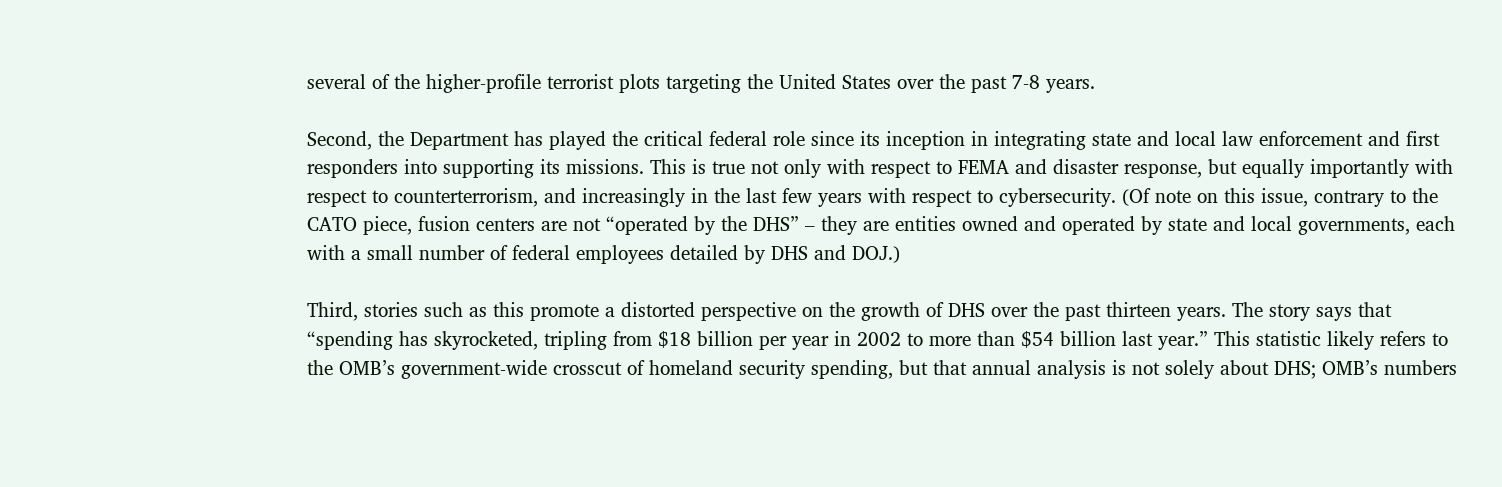several of the higher-profile terrorist plots targeting the United States over the past 7-8 years.

Second, the Department has played the critical federal role since its inception in integrating state and local law enforcement and first responders into supporting its missions. This is true not only with respect to FEMA and disaster response, but equally importantly with respect to counterterrorism, and increasingly in the last few years with respect to cybersecurity. (Of note on this issue, contrary to the CATO piece, fusion centers are not “operated by the DHS” – they are entities owned and operated by state and local governments, each with a small number of federal employees detailed by DHS and DOJ.)

Third, stories such as this promote a distorted perspective on the growth of DHS over the past thirteen years. The story says that “spending has skyrocketed, tripling from $18 billion per year in 2002 to more than $54 billion last year.” This statistic likely refers to the OMB’s government-wide crosscut of homeland security spending, but that annual analysis is not solely about DHS; OMB’s numbers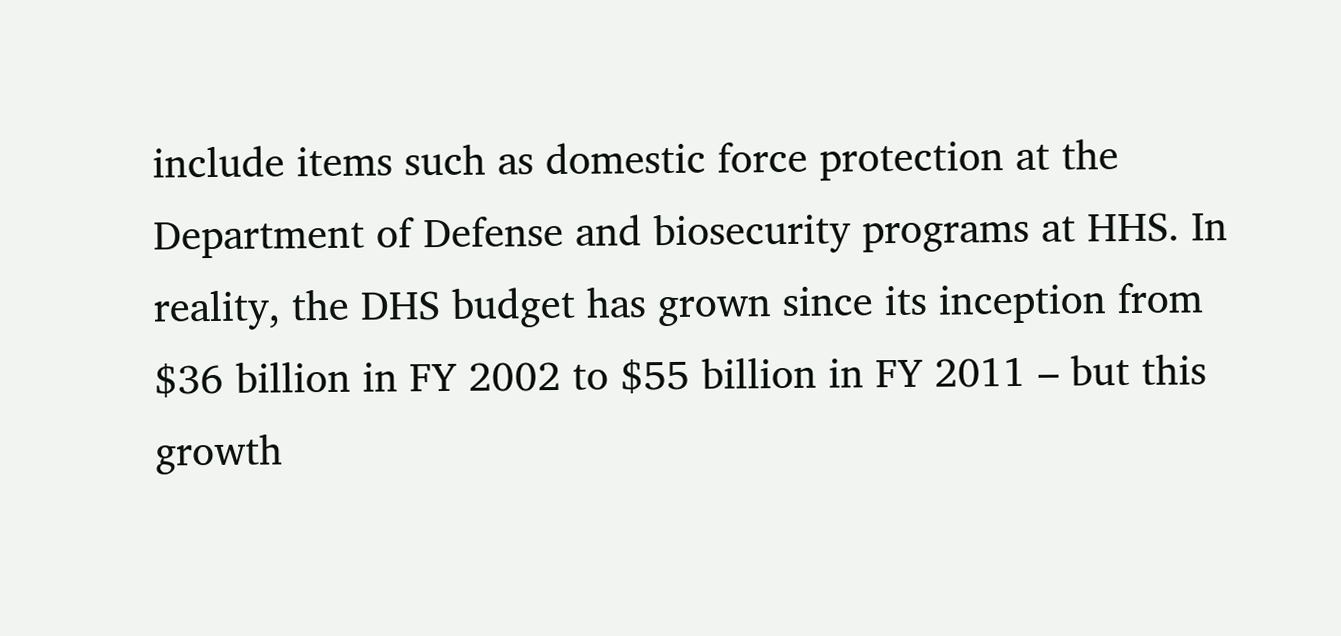include items such as domestic force protection at the Department of Defense and biosecurity programs at HHS. In reality, the DHS budget has grown since its inception from $36 billion in FY 2002 to $55 billion in FY 2011 – but this growth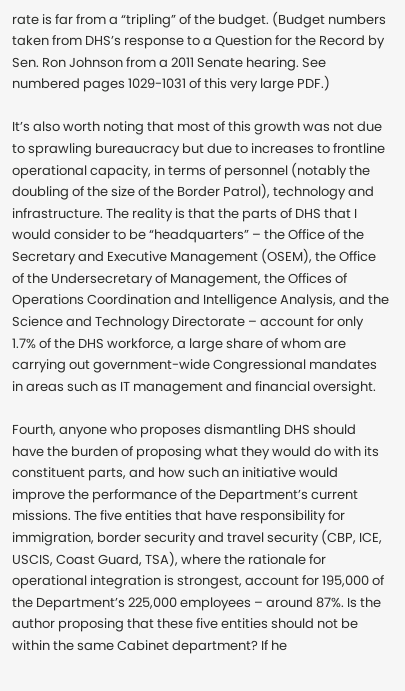rate is far from a “tripling” of the budget. (Budget numbers taken from DHS’s response to a Question for the Record by Sen. Ron Johnson from a 2011 Senate hearing. See numbered pages 1029-1031 of this very large PDF.)

It’s also worth noting that most of this growth was not due to sprawling bureaucracy but due to increases to frontline operational capacity, in terms of personnel (notably the doubling of the size of the Border Patrol), technology and infrastructure. The reality is that the parts of DHS that I would consider to be “headquarters” – the Office of the Secretary and Executive Management (OSEM), the Office of the Undersecretary of Management, the Offices of Operations Coordination and Intelligence Analysis, and the Science and Technology Directorate – account for only 1.7% of the DHS workforce, a large share of whom are carrying out government-wide Congressional mandates in areas such as IT management and financial oversight.

Fourth, anyone who proposes dismantling DHS should have the burden of proposing what they would do with its constituent parts, and how such an initiative would improve the performance of the Department’s current missions. The five entities that have responsibility for immigration, border security and travel security (CBP, ICE, USCIS, Coast Guard, TSA), where the rationale for operational integration is strongest, account for 195,000 of the Department’s 225,000 employees – around 87%. Is the author proposing that these five entities should not be within the same Cabinet department? If he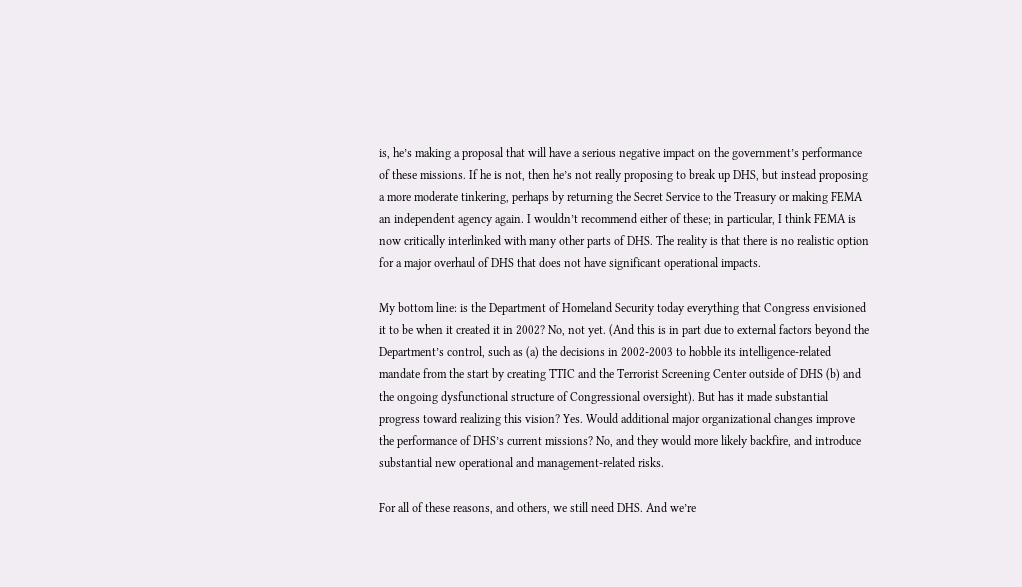is, he’s making a proposal that will have a serious negative impact on the government’s performance of these missions. If he is not, then he’s not really proposing to break up DHS, but instead proposing a more moderate tinkering, perhaps by returning the Secret Service to the Treasury or making FEMA an independent agency again. I wouldn’t recommend either of these; in particular, I think FEMA is now critically interlinked with many other parts of DHS. The reality is that there is no realistic option for a major overhaul of DHS that does not have significant operational impacts.

My bottom line: is the Department of Homeland Security today everything that Congress envisioned it to be when it created it in 2002? No, not yet. (And this is in part due to external factors beyond the Department’s control, such as (a) the decisions in 2002-2003 to hobble its intelligence-related mandate from the start by creating TTIC and the Terrorist Screening Center outside of DHS (b) and the ongoing dysfunctional structure of Congressional oversight). But has it made substantial progress toward realizing this vision? Yes. Would additional major organizational changes improve the performance of DHS’s current missions? No, and they would more likely backfire, and introduce substantial new operational and management-related risks.

For all of these reasons, and others, we still need DHS. And we’re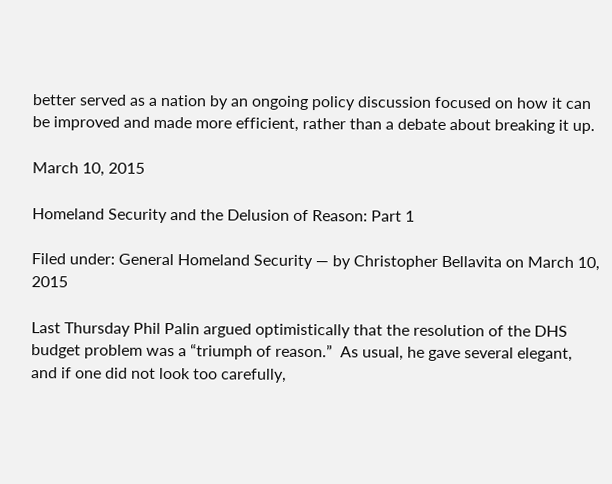better served as a nation by an ongoing policy discussion focused on how it can be improved and made more efficient, rather than a debate about breaking it up.

March 10, 2015

Homeland Security and the Delusion of Reason: Part 1

Filed under: General Homeland Security — by Christopher Bellavita on March 10, 2015

Last Thursday Phil Palin argued optimistically that the resolution of the DHS budget problem was a “triumph of reason.”  As usual, he gave several elegant, and if one did not look too carefully,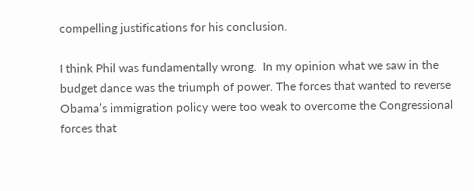compelling justifications for his conclusion.

I think Phil was fundamentally wrong.  In my opinion what we saw in the budget dance was the triumph of power. The forces that wanted to reverse Obama’s immigration policy were too weak to overcome the Congressional forces that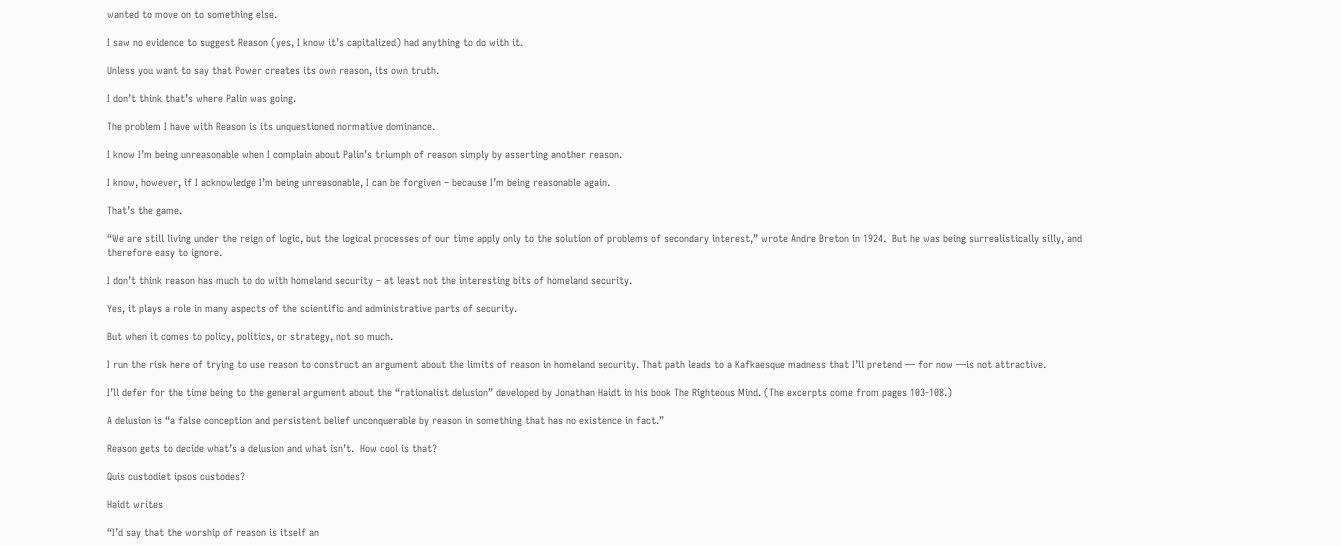wanted to move on to something else.

I saw no evidence to suggest Reason (yes, I know it’s capitalized) had anything to do with it.

Unless you want to say that Power creates its own reason, its own truth.

I don’t think that’s where Palin was going.

The problem I have with Reason is its unquestioned normative dominance.

I know I’m being unreasonable when I complain about Palin’s triumph of reason simply by asserting another reason.

I know, however, if I acknowledge I’m being unreasonable, I can be forgiven – because I’m being reasonable again.

That’s the game.

“We are still living under the reign of logic, but the logical processes of our time apply only to the solution of problems of secondary interest,” wrote Andre Breton in 1924.  But he was being surrealistically silly, and therefore easy to ignore.

I don’t think reason has much to do with homeland security – at least not the interesting bits of homeland security.

Yes, it plays a role in many aspects of the scientific and administrative parts of security.

But when it comes to policy, politics, or strategy, not so much.

I run the risk here of trying to use reason to construct an argument about the limits of reason in homeland security. That path leads to a Kafkaesque madness that I’ll pretend — for now —is not attractive.

I’ll defer for the time being to the general argument about the “rationalist delusion” developed by Jonathan Haidt in his book The Righteous Mind. (The excerpts come from pages 103-108.)

A delusion is “a false conception and persistent belief unconquerable by reason in something that has no existence in fact.”

Reason gets to decide what’s a delusion and what isn’t.  How cool is that?

Quis custodiet ipsos custodes?

Haidt writes

“I’d say that the worship of reason is itself an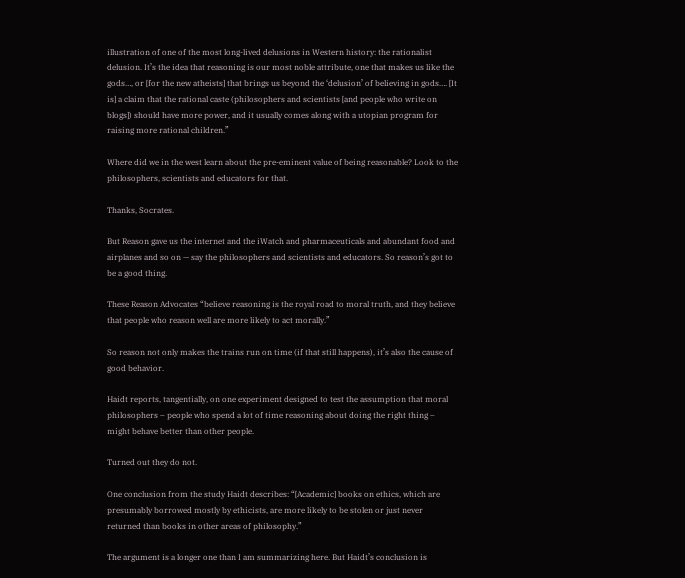illustration of one of the most long-lived delusions in Western history: the rationalist delusion. It’s the idea that reasoning is our most noble attribute, one that makes us like the gods…, or [for the new atheists] that brings us beyond the ‘delusion’ of believing in gods…. [It is] a claim that the rational caste (philosophers and scientists [and people who write on blogs]) should have more power, and it usually comes along with a utopian program for raising more rational children.”

Where did we in the west learn about the pre-eminent value of being reasonable? Look to the philosophers, scientists and educators for that.

Thanks, Socrates.

But Reason gave us the internet and the iWatch and pharmaceuticals and abundant food and airplanes and so on — say the philosophers and scientists and educators. So reason’s got to be a good thing.

These Reason Advocates “believe reasoning is the royal road to moral truth, and they believe that people who reason well are more likely to act morally.”

So reason not only makes the trains run on time (if that still happens), it’s also the cause of good behavior.

Haidt reports, tangentially, on one experiment designed to test the assumption that moral philosophers – people who spend a lot of time reasoning about doing the right thing – might behave better than other people.

Turned out they do not.

One conclusion from the study Haidt describes: “[Academic] books on ethics, which are presumably borrowed mostly by ethicists, are more likely to be stolen or just never returned than books in other areas of philosophy.”

The argument is a longer one than I am summarizing here. But Haidt’s conclusion is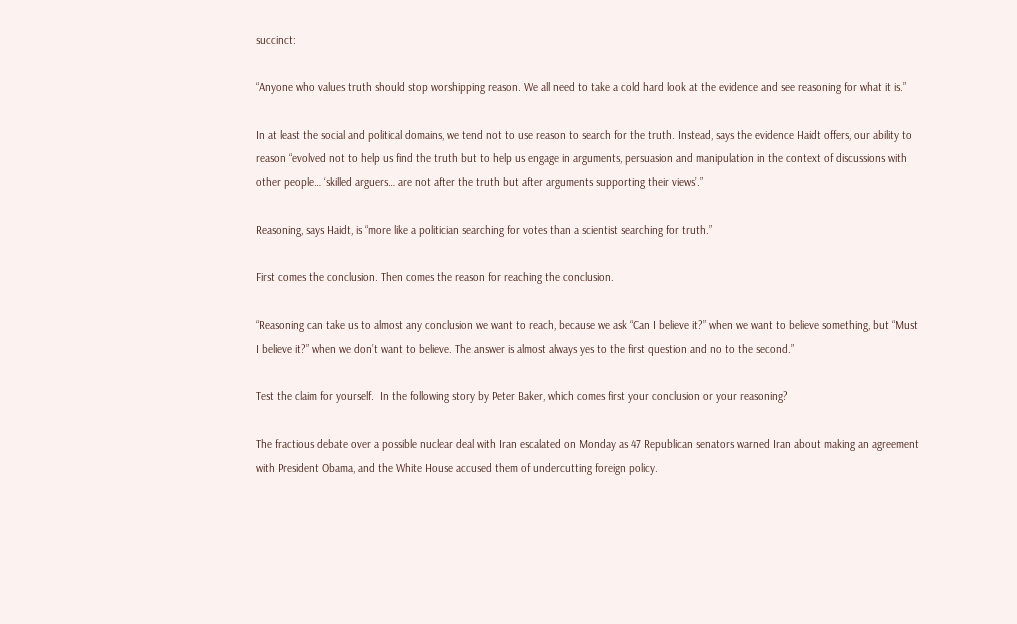succinct:

“Anyone who values truth should stop worshipping reason. We all need to take a cold hard look at the evidence and see reasoning for what it is.”

In at least the social and political domains, we tend not to use reason to search for the truth. Instead, says the evidence Haidt offers, our ability to reason “evolved not to help us find the truth but to help us engage in arguments, persuasion and manipulation in the context of discussions with other people… ‘skilled arguers… are not after the truth but after arguments supporting their views’.”

Reasoning, says Haidt, is “more like a politician searching for votes than a scientist searching for truth.”

First comes the conclusion. Then comes the reason for reaching the conclusion.

“Reasoning can take us to almost any conclusion we want to reach, because we ask “Can I believe it?” when we want to believe something, but “Must I believe it?” when we don’t want to believe. The answer is almost always yes to the first question and no to the second.”

Test the claim for yourself.  In the following story by Peter Baker, which comes first your conclusion or your reasoning?

The fractious debate over a possible nuclear deal with Iran escalated on Monday as 47 Republican senators warned Iran about making an agreement with President Obama, and the White House accused them of undercutting foreign policy.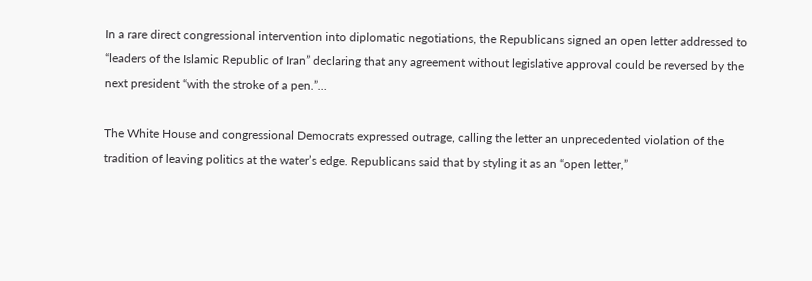In a rare direct congressional intervention into diplomatic negotiations, the Republicans signed an open letter addressed to “leaders of the Islamic Republic of Iran” declaring that any agreement without legislative approval could be reversed by the next president “with the stroke of a pen.”…

The White House and congressional Democrats expressed outrage, calling the letter an unprecedented violation of the tradition of leaving politics at the water’s edge. Republicans said that by styling it as an “open letter,”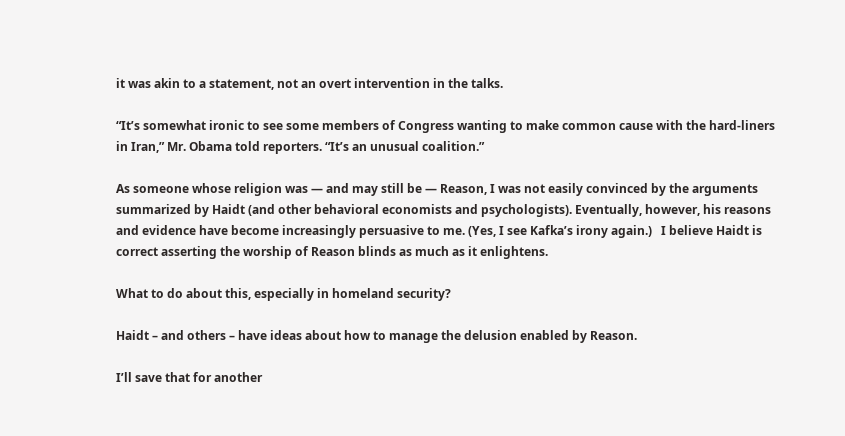it was akin to a statement, not an overt intervention in the talks.

“It’s somewhat ironic to see some members of Congress wanting to make common cause with the hard-liners in Iran,” Mr. Obama told reporters. “It’s an unusual coalition.”

As someone whose religion was — and may still be — Reason, I was not easily convinced by the arguments summarized by Haidt (and other behavioral economists and psychologists). Eventually, however, his reasons and evidence have become increasingly persuasive to me. (Yes, I see Kafka’s irony again.)   I believe Haidt is correct asserting the worship of Reason blinds as much as it enlightens.

What to do about this, especially in homeland security?

Haidt – and others – have ideas about how to manage the delusion enabled by Reason.

I’ll save that for another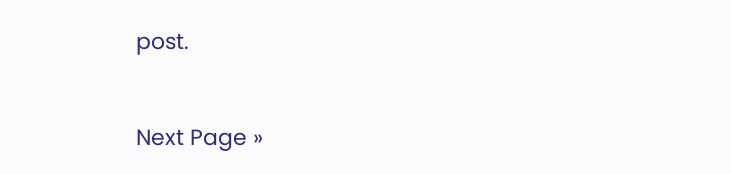post.



Next Page »